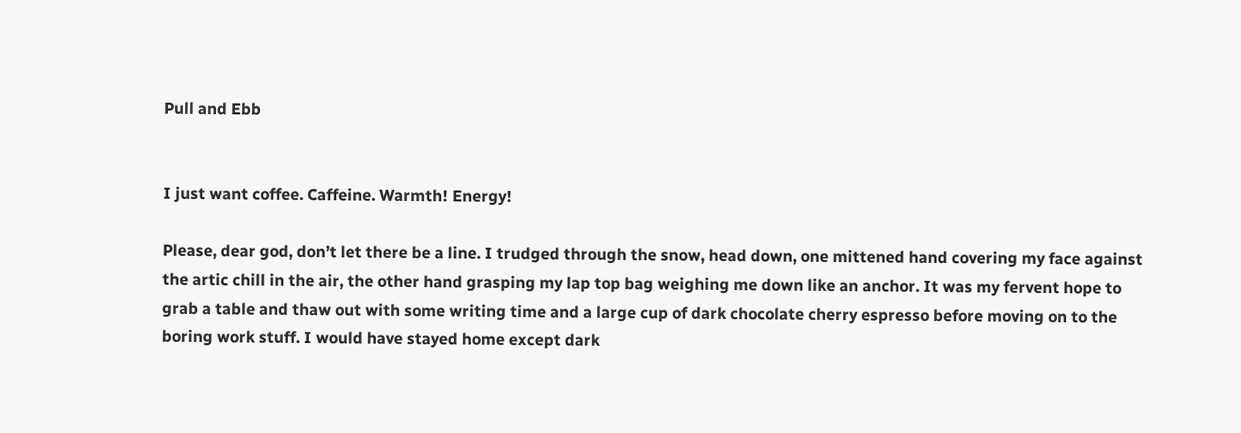Pull and Ebb


I just want coffee. Caffeine. Warmth! Energy!

Please, dear god, don’t let there be a line. I trudged through the snow, head down, one mittened hand covering my face against the artic chill in the air, the other hand grasping my lap top bag weighing me down like an anchor. It was my fervent hope to grab a table and thaw out with some writing time and a large cup of dark chocolate cherry espresso before moving on to the boring work stuff. I would have stayed home except dark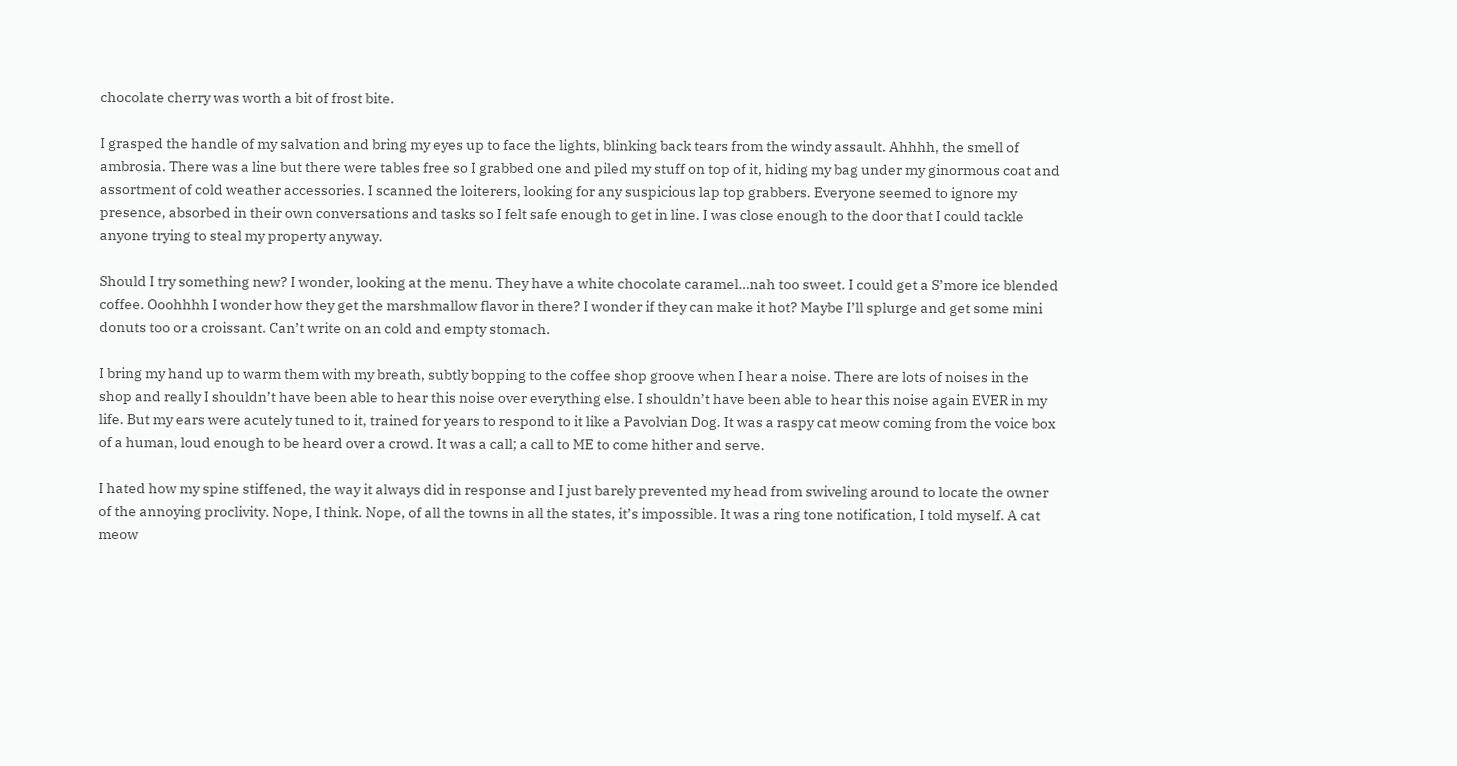chocolate cherry was worth a bit of frost bite.

I grasped the handle of my salvation and bring my eyes up to face the lights, blinking back tears from the windy assault. Ahhhh, the smell of ambrosia. There was a line but there were tables free so I grabbed one and piled my stuff on top of it, hiding my bag under my ginormous coat and assortment of cold weather accessories. I scanned the loiterers, looking for any suspicious lap top grabbers. Everyone seemed to ignore my presence, absorbed in their own conversations and tasks so I felt safe enough to get in line. I was close enough to the door that I could tackle anyone trying to steal my property anyway.

Should I try something new? I wonder, looking at the menu. They have a white chocolate caramel…nah too sweet. I could get a S’more ice blended coffee. Ooohhhh I wonder how they get the marshmallow flavor in there? I wonder if they can make it hot? Maybe I’ll splurge and get some mini donuts too or a croissant. Can’t write on an cold and empty stomach.

I bring my hand up to warm them with my breath, subtly bopping to the coffee shop groove when I hear a noise. There are lots of noises in the shop and really I shouldn’t have been able to hear this noise over everything else. I shouldn’t have been able to hear this noise again EVER in my life. But my ears were acutely tuned to it, trained for years to respond to it like a Pavolvian Dog. It was a raspy cat meow coming from the voice box of a human, loud enough to be heard over a crowd. It was a call; a call to ME to come hither and serve.

I hated how my spine stiffened, the way it always did in response and I just barely prevented my head from swiveling around to locate the owner of the annoying proclivity. Nope, I think. Nope, of all the towns in all the states, it’s impossible. It was a ring tone notification, I told myself. A cat meow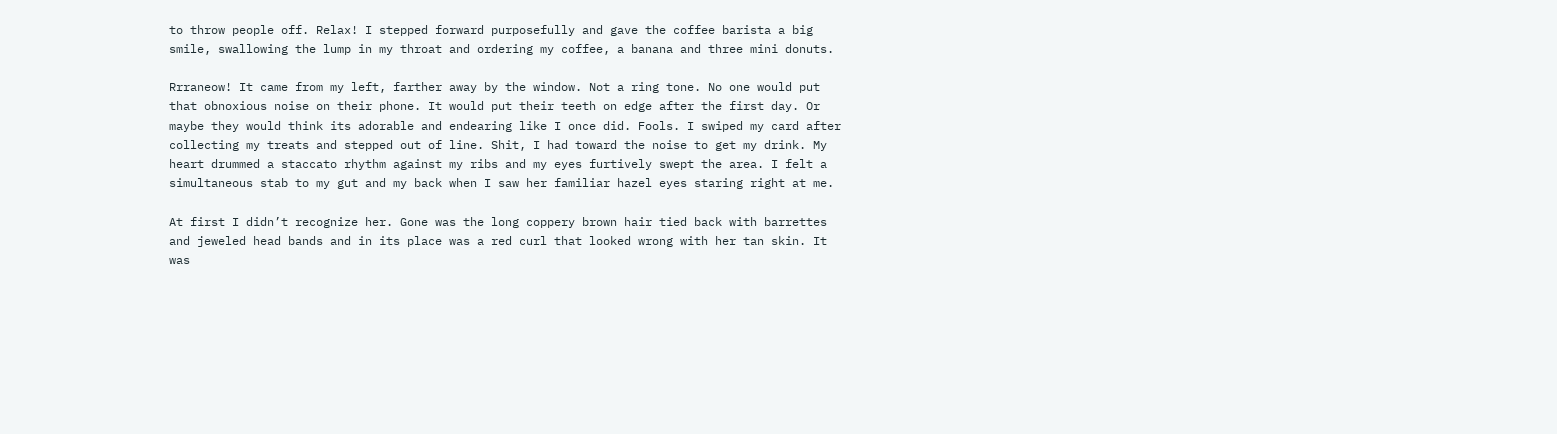to throw people off. Relax! I stepped forward purposefully and gave the coffee barista a big smile, swallowing the lump in my throat and ordering my coffee, a banana and three mini donuts.

Rrraneow! It came from my left, farther away by the window. Not a ring tone. No one would put that obnoxious noise on their phone. It would put their teeth on edge after the first day. Or maybe they would think its adorable and endearing like I once did. Fools. I swiped my card after collecting my treats and stepped out of line. Shit, I had toward the noise to get my drink. My heart drummed a staccato rhythm against my ribs and my eyes furtively swept the area. I felt a simultaneous stab to my gut and my back when I saw her familiar hazel eyes staring right at me.

At first I didn’t recognize her. Gone was the long coppery brown hair tied back with barrettes and jeweled head bands and in its place was a red curl that looked wrong with her tan skin. It was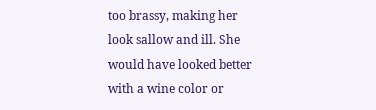too brassy, making her look sallow and ill. She would have looked better with a wine color or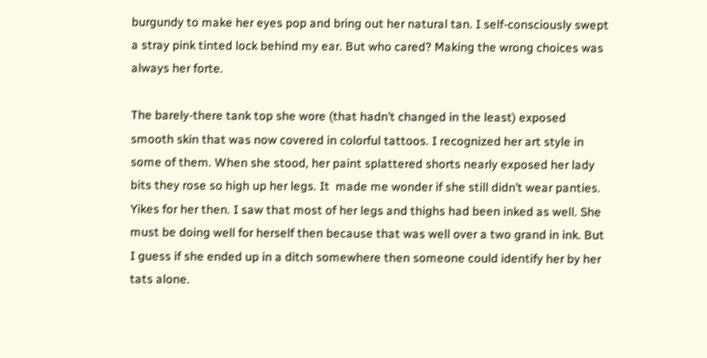burgundy to make her eyes pop and bring out her natural tan. I self-consciously swept a stray pink tinted lock behind my ear. But who cared? Making the wrong choices was always her forte.

The barely-there tank top she wore (that hadn’t changed in the least) exposed smooth skin that was now covered in colorful tattoos. I recognized her art style in some of them. When she stood, her paint splattered shorts nearly exposed her lady bits they rose so high up her legs. It  made me wonder if she still didn’t wear panties. Yikes for her then. I saw that most of her legs and thighs had been inked as well. She must be doing well for herself then because that was well over a two grand in ink. But I guess if she ended up in a ditch somewhere then someone could identify her by her tats alone.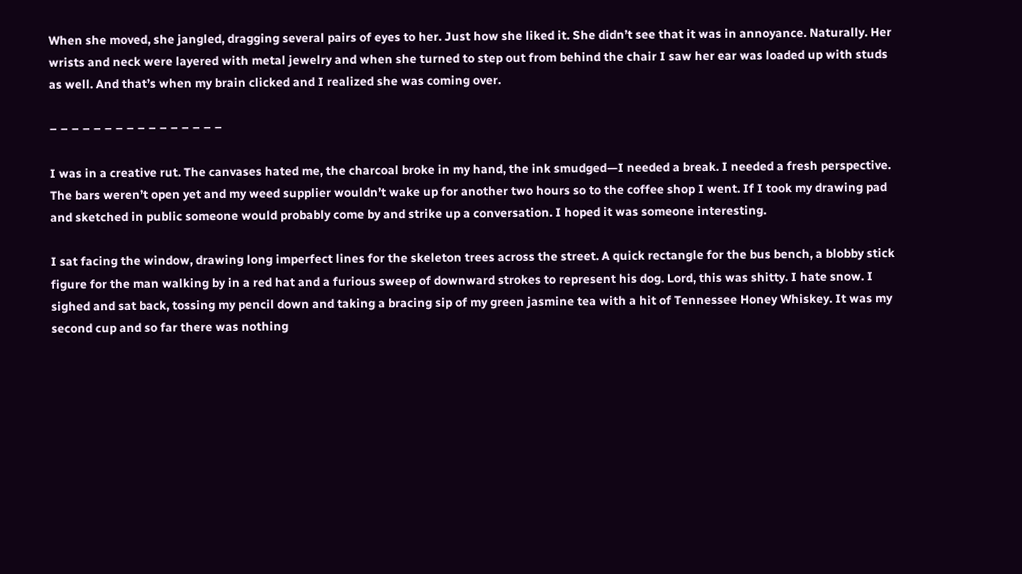When she moved, she jangled, dragging several pairs of eyes to her. Just how she liked it. She didn’t see that it was in annoyance. Naturally. Her wrists and neck were layered with metal jewelry and when she turned to step out from behind the chair I saw her ear was loaded up with studs as well. And that’s when my brain clicked and I realized she was coming over.

– – – – – – – – – – – – – – – –

I was in a creative rut. The canvases hated me, the charcoal broke in my hand, the ink smudged—I needed a break. I needed a fresh perspective. The bars weren’t open yet and my weed supplier wouldn’t wake up for another two hours so to the coffee shop I went. If I took my drawing pad and sketched in public someone would probably come by and strike up a conversation. I hoped it was someone interesting.

I sat facing the window, drawing long imperfect lines for the skeleton trees across the street. A quick rectangle for the bus bench, a blobby stick figure for the man walking by in a red hat and a furious sweep of downward strokes to represent his dog. Lord, this was shitty. I hate snow. I sighed and sat back, tossing my pencil down and taking a bracing sip of my green jasmine tea with a hit of Tennessee Honey Whiskey. It was my second cup and so far there was nothing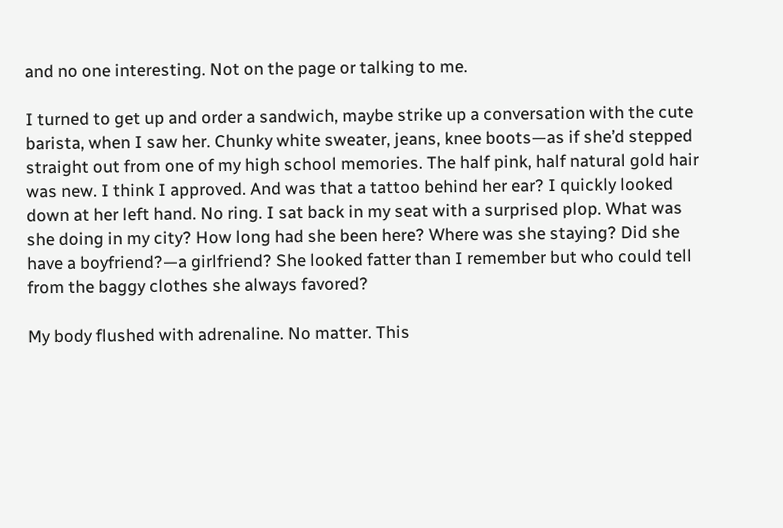and no one interesting. Not on the page or talking to me.

I turned to get up and order a sandwich, maybe strike up a conversation with the cute barista, when I saw her. Chunky white sweater, jeans, knee boots—as if she’d stepped straight out from one of my high school memories. The half pink, half natural gold hair was new. I think I approved. And was that a tattoo behind her ear? I quickly looked down at her left hand. No ring. I sat back in my seat with a surprised plop. What was she doing in my city? How long had she been here? Where was she staying? Did she have a boyfriend?—a girlfriend? She looked fatter than I remember but who could tell from the baggy clothes she always favored?

My body flushed with adrenaline. No matter. This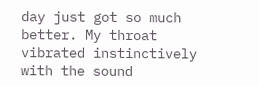day just got so much better. My throat vibrated instinctively with the sound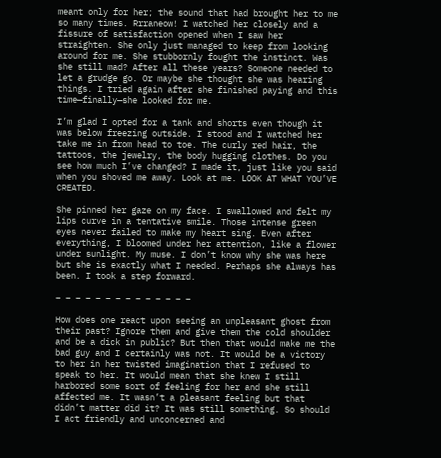meant only for her; the sound that had brought her to me so many times. Rrraneow! I watched her closely and a fissure of satisfaction opened when I saw her straighten. She only just managed to keep from looking around for me. She stubbornly fought the instinct. Was she still mad? After all these years? Someone needed to let a grudge go. Or maybe she thought she was hearing things. I tried again after she finished paying and this time—finally—she looked for me.

I’m glad I opted for a tank and shorts even though it was below freezing outside. I stood and I watched her take me in from head to toe. The curly red hair, the tattoos, the jewelry, the body hugging clothes. Do you see how much I’ve changed? I made it, just like you said when you shoved me away. Look at me. LOOK AT WHAT YOU’VE CREATED.

She pinned her gaze on my face. I swallowed and felt my lips curve in a tentative smile. Those intense green eyes never failed to make my heart sing. Even after everything, I bloomed under her attention, like a flower under sunlight. My muse. I don’t know why she was here but she is exactly what I needed. Perhaps she always has been. I took a step forward.

– – – – – – – – – – – – – –

How does one react upon seeing an unpleasant ghost from their past? Ignore them and give them the cold shoulder and be a dick in public? But then that would make me the bad guy and I certainly was not. It would be a victory to her in her twisted imagination that I refused to speak to her. It would mean that she knew I still harbored some sort of feeling for her and she still affected me. It wasn’t a pleasant feeling but that didn’t matter did it? It was still something. So should I act friendly and unconcerned and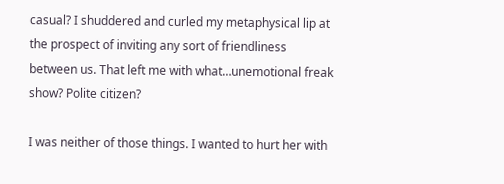casual? I shuddered and curled my metaphysical lip at the prospect of inviting any sort of friendliness between us. That left me with what…unemotional freak show? Polite citizen?

I was neither of those things. I wanted to hurt her with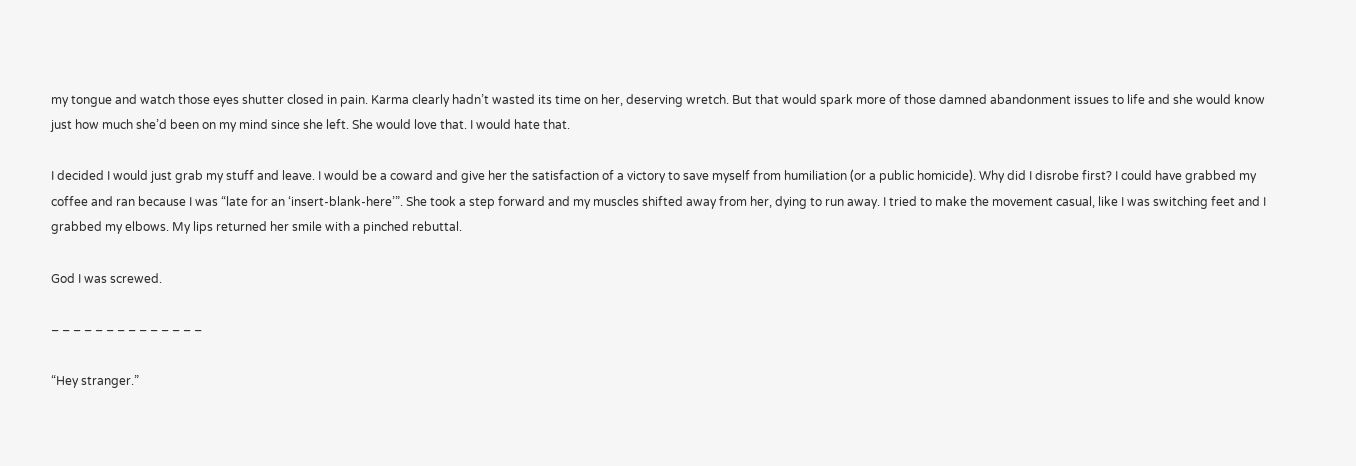my tongue and watch those eyes shutter closed in pain. Karma clearly hadn’t wasted its time on her, deserving wretch. But that would spark more of those damned abandonment issues to life and she would know just how much she’d been on my mind since she left. She would love that. I would hate that.

I decided I would just grab my stuff and leave. I would be a coward and give her the satisfaction of a victory to save myself from humiliation (or a public homicide). Why did I disrobe first? I could have grabbed my coffee and ran because I was “late for an ‘insert-blank-here’”. She took a step forward and my muscles shifted away from her, dying to run away. I tried to make the movement casual, like I was switching feet and I grabbed my elbows. My lips returned her smile with a pinched rebuttal.

God I was screwed.

– – – – – – – – – – – – – –

“Hey stranger.”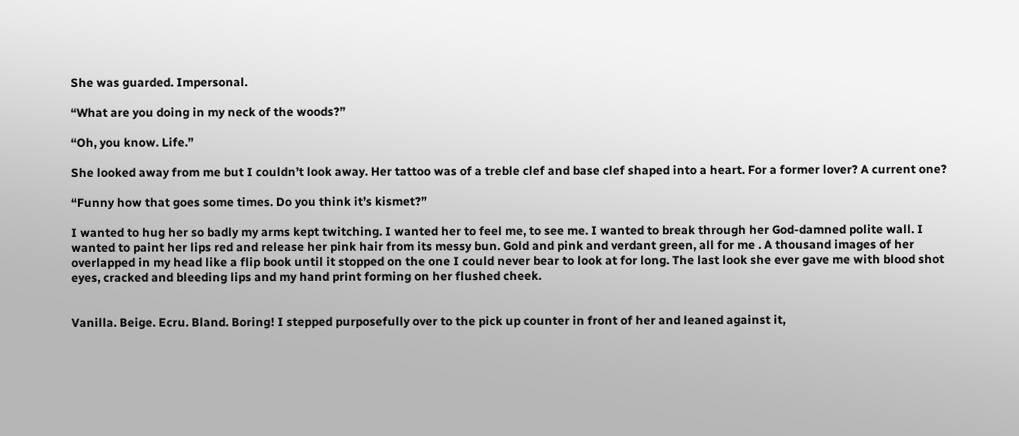She was guarded. Impersonal.

“What are you doing in my neck of the woods?”

“Oh, you know. Life.”

She looked away from me but I couldn’t look away. Her tattoo was of a treble clef and base clef shaped into a heart. For a former lover? A current one?

“Funny how that goes some times. Do you think it’s kismet?”

I wanted to hug her so badly my arms kept twitching. I wanted her to feel me, to see me. I wanted to break through her God-damned polite wall. I wanted to paint her lips red and release her pink hair from its messy bun. Gold and pink and verdant green, all for me . A thousand images of her overlapped in my head like a flip book until it stopped on the one I could never bear to look at for long. The last look she ever gave me with blood shot eyes, cracked and bleeding lips and my hand print forming on her flushed cheek.


Vanilla. Beige. Ecru. Bland. Boring! I stepped purposefully over to the pick up counter in front of her and leaned against it,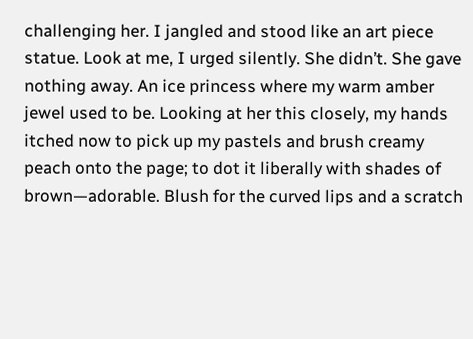challenging her. I jangled and stood like an art piece statue. Look at me, I urged silently. She didn’t. She gave nothing away. An ice princess where my warm amber jewel used to be. Looking at her this closely, my hands itched now to pick up my pastels and brush creamy peach onto the page; to dot it liberally with shades of brown—adorable. Blush for the curved lips and a scratch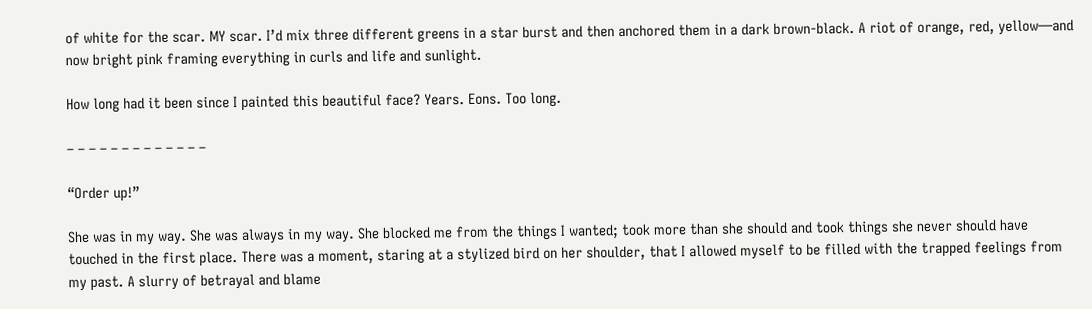of white for the scar. MY scar. I’d mix three different greens in a star burst and then anchored them in a dark brown-black. A riot of orange, red, yellow—and now bright pink framing everything in curls and life and sunlight.

How long had it been since I painted this beautiful face? Years. Eons. Too long.

– – – – – – – – – – – – –

“Order up!”

She was in my way. She was always in my way. She blocked me from the things I wanted; took more than she should and took things she never should have touched in the first place. There was a moment, staring at a stylized bird on her shoulder, that I allowed myself to be filled with the trapped feelings from my past. A slurry of betrayal and blame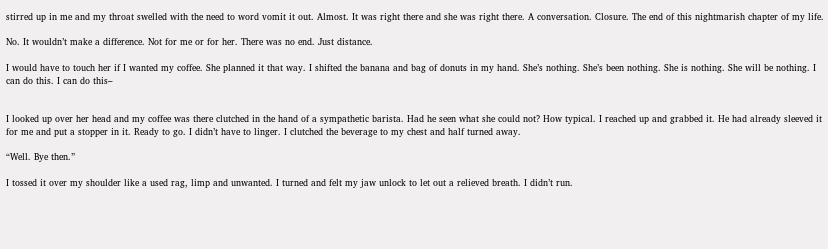stirred up in me and my throat swelled with the need to word vomit it out. Almost. It was right there and she was right there. A conversation. Closure. The end of this nightmarish chapter of my life.

No. It wouldn’t make a difference. Not for me or for her. There was no end. Just distance.

I would have to touch her if I wanted my coffee. She planned it that way. I shifted the banana and bag of donuts in my hand. She’s nothing. She’s been nothing. She is nothing. She will be nothing. I can do this. I can do this–


I looked up over her head and my coffee was there clutched in the hand of a sympathetic barista. Had he seen what she could not? How typical. I reached up and grabbed it. He had already sleeved it for me and put a stopper in it. Ready to go. I didn’t have to linger. I clutched the beverage to my chest and half turned away.

“Well. Bye then.”

I tossed it over my shoulder like a used rag, limp and unwanted. I turned and felt my jaw unlock to let out a relieved breath. I didn’t run.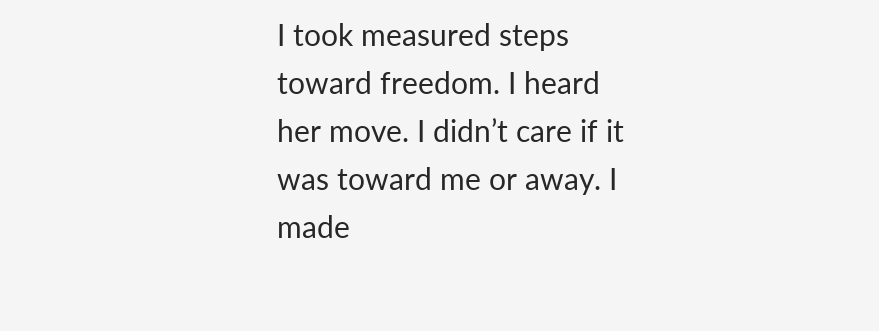I took measured steps toward freedom. I heard her move. I didn’t care if it was toward me or away. I made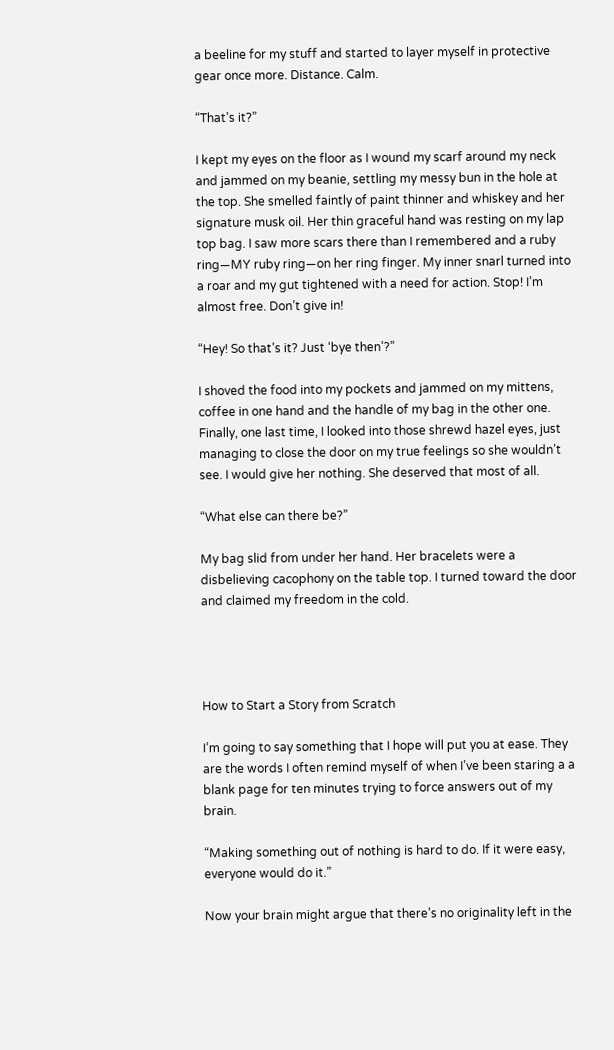a beeline for my stuff and started to layer myself in protective gear once more. Distance. Calm.

“That’s it?”

I kept my eyes on the floor as I wound my scarf around my neck and jammed on my beanie, settling my messy bun in the hole at the top. She smelled faintly of paint thinner and whiskey and her signature musk oil. Her thin graceful hand was resting on my lap top bag. I saw more scars there than I remembered and a ruby ring—MY ruby ring—on her ring finger. My inner snarl turned into a roar and my gut tightened with a need for action. Stop! I’m almost free. Don’t give in!

“Hey! So that’s it? Just ‘bye then’?”

I shoved the food into my pockets and jammed on my mittens, coffee in one hand and the handle of my bag in the other one. Finally, one last time, I looked into those shrewd hazel eyes, just managing to close the door on my true feelings so she wouldn’t see. I would give her nothing. She deserved that most of all.

“What else can there be?”

My bag slid from under her hand. Her bracelets were a disbelieving cacophony on the table top. I turned toward the door and claimed my freedom in the cold.




How to Start a Story from Scratch

I’m going to say something that I hope will put you at ease. They are the words I often remind myself of when I’ve been staring a a blank page for ten minutes trying to force answers out of my brain.

“Making something out of nothing is hard to do. If it were easy, everyone would do it.”

Now your brain might argue that there’s no originality left in the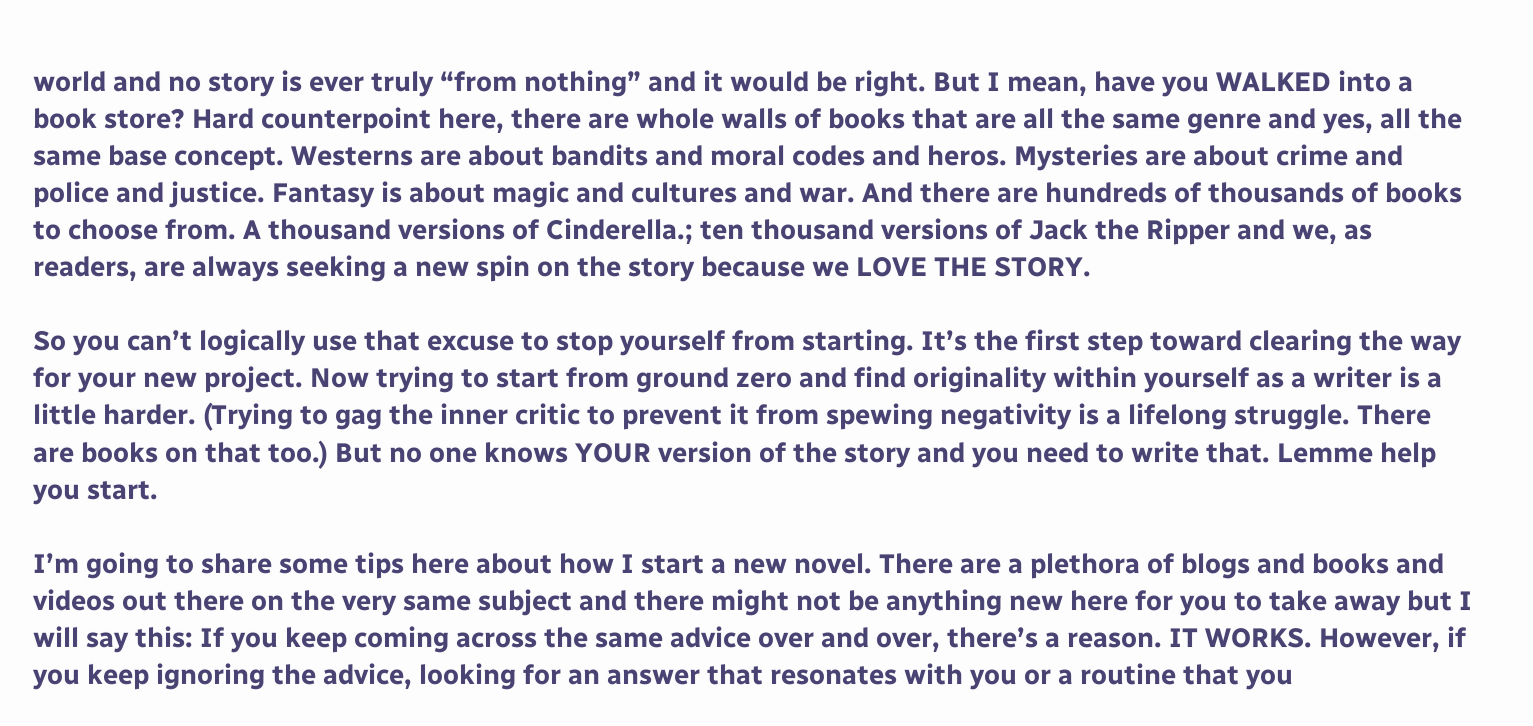world and no story is ever truly “from nothing” and it would be right. But I mean, have you WALKED into a book store? Hard counterpoint here, there are whole walls of books that are all the same genre and yes, all the same base concept. Westerns are about bandits and moral codes and heros. Mysteries are about crime and police and justice. Fantasy is about magic and cultures and war. And there are hundreds of thousands of books to choose from. A thousand versions of Cinderella.; ten thousand versions of Jack the Ripper and we, as readers, are always seeking a new spin on the story because we LOVE THE STORY.

So you can’t logically use that excuse to stop yourself from starting. It’s the first step toward clearing the way for your new project. Now trying to start from ground zero and find originality within yourself as a writer is a little harder. (Trying to gag the inner critic to prevent it from spewing negativity is a lifelong struggle. There are books on that too.) But no one knows YOUR version of the story and you need to write that. Lemme help you start.

I’m going to share some tips here about how I start a new novel. There are a plethora of blogs and books and videos out there on the very same subject and there might not be anything new here for you to take away but I will say this: If you keep coming across the same advice over and over, there’s a reason. IT WORKS. However, if you keep ignoring the advice, looking for an answer that resonates with you or a routine that you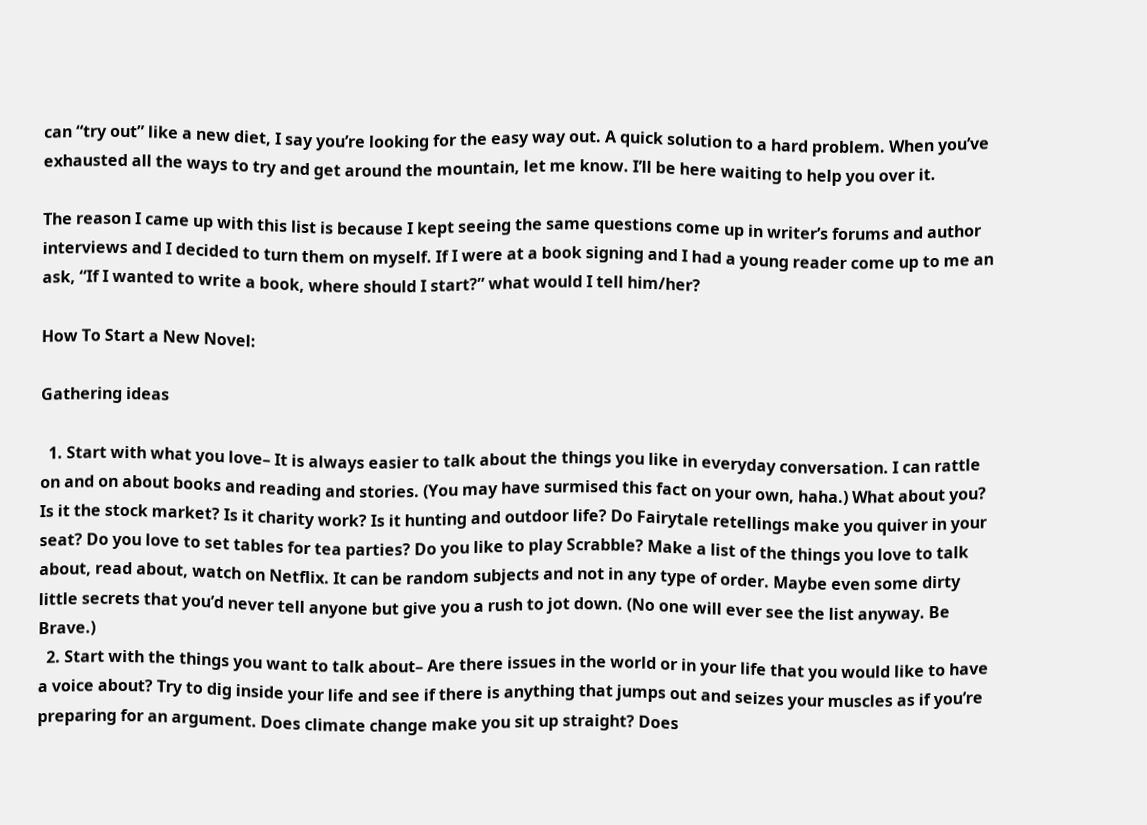can “try out” like a new diet, I say you’re looking for the easy way out. A quick solution to a hard problem. When you’ve exhausted all the ways to try and get around the mountain, let me know. I’ll be here waiting to help you over it.

The reason I came up with this list is because I kept seeing the same questions come up in writer’s forums and author interviews and I decided to turn them on myself. If I were at a book signing and I had a young reader come up to me an ask, “If I wanted to write a book, where should I start?” what would I tell him/her?

How To Start a New Novel:

Gathering ideas

  1. Start with what you love– It is always easier to talk about the things you like in everyday conversation. I can rattle on and on about books and reading and stories. (You may have surmised this fact on your own, haha.) What about you? Is it the stock market? Is it charity work? Is it hunting and outdoor life? Do Fairytale retellings make you quiver in your seat? Do you love to set tables for tea parties? Do you like to play Scrabble? Make a list of the things you love to talk about, read about, watch on Netflix. It can be random subjects and not in any type of order. Maybe even some dirty little secrets that you’d never tell anyone but give you a rush to jot down. (No one will ever see the list anyway. Be Brave.)
  2. Start with the things you want to talk about– Are there issues in the world or in your life that you would like to have a voice about? Try to dig inside your life and see if there is anything that jumps out and seizes your muscles as if you’re preparing for an argument. Does climate change make you sit up straight? Does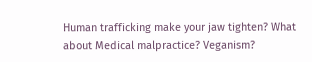Human trafficking make your jaw tighten? What about Medical malpractice? Veganism?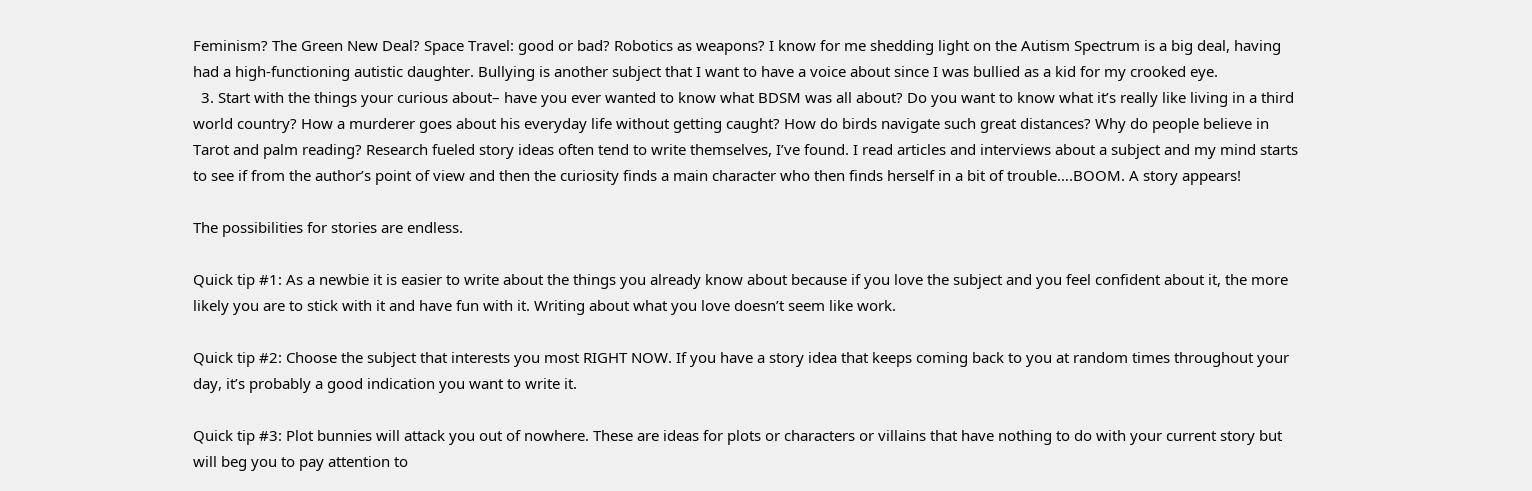Feminism? The Green New Deal? Space Travel: good or bad? Robotics as weapons? I know for me shedding light on the Autism Spectrum is a big deal, having had a high-functioning autistic daughter. Bullying is another subject that I want to have a voice about since I was bullied as a kid for my crooked eye.
  3. Start with the things your curious about– have you ever wanted to know what BDSM was all about? Do you want to know what it’s really like living in a third world country? How a murderer goes about his everyday life without getting caught? How do birds navigate such great distances? Why do people believe in Tarot and palm reading? Research fueled story ideas often tend to write themselves, I’ve found. I read articles and interviews about a subject and my mind starts to see if from the author’s point of view and then the curiosity finds a main character who then finds herself in a bit of trouble….BOOM. A story appears!

The possibilities for stories are endless.

Quick tip #1: As a newbie it is easier to write about the things you already know about because if you love the subject and you feel confident about it, the more likely you are to stick with it and have fun with it. Writing about what you love doesn’t seem like work.

Quick tip #2: Choose the subject that interests you most RIGHT NOW. If you have a story idea that keeps coming back to you at random times throughout your day, it’s probably a good indication you want to write it.

Quick tip #3: Plot bunnies will attack you out of nowhere. These are ideas for plots or characters or villains that have nothing to do with your current story but will beg you to pay attention to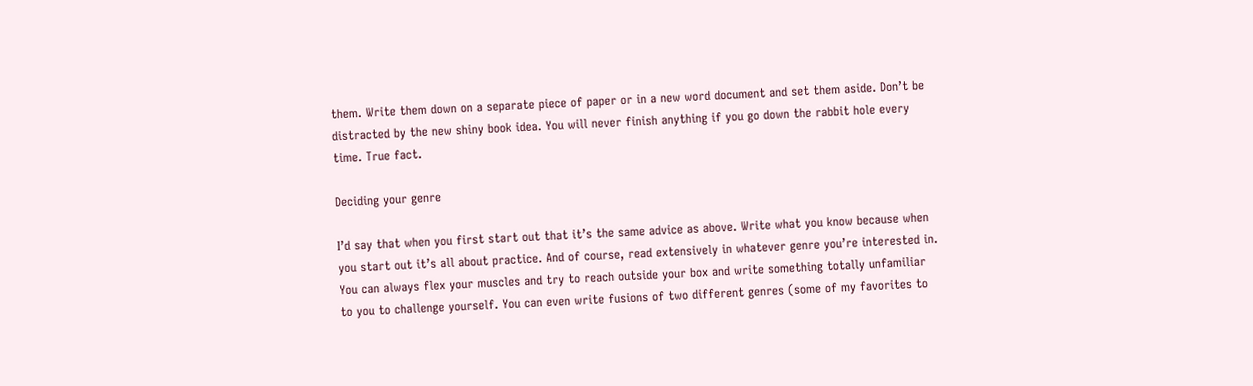them. Write them down on a separate piece of paper or in a new word document and set them aside. Don’t be distracted by the new shiny book idea. You will never finish anything if you go down the rabbit hole every time. True fact.

Deciding your genre

I’d say that when you first start out that it’s the same advice as above. Write what you know because when you start out it’s all about practice. And of course, read extensively in whatever genre you’re interested in. You can always flex your muscles and try to reach outside your box and write something totally unfamiliar to you to challenge yourself. You can even write fusions of two different genres (some of my favorites to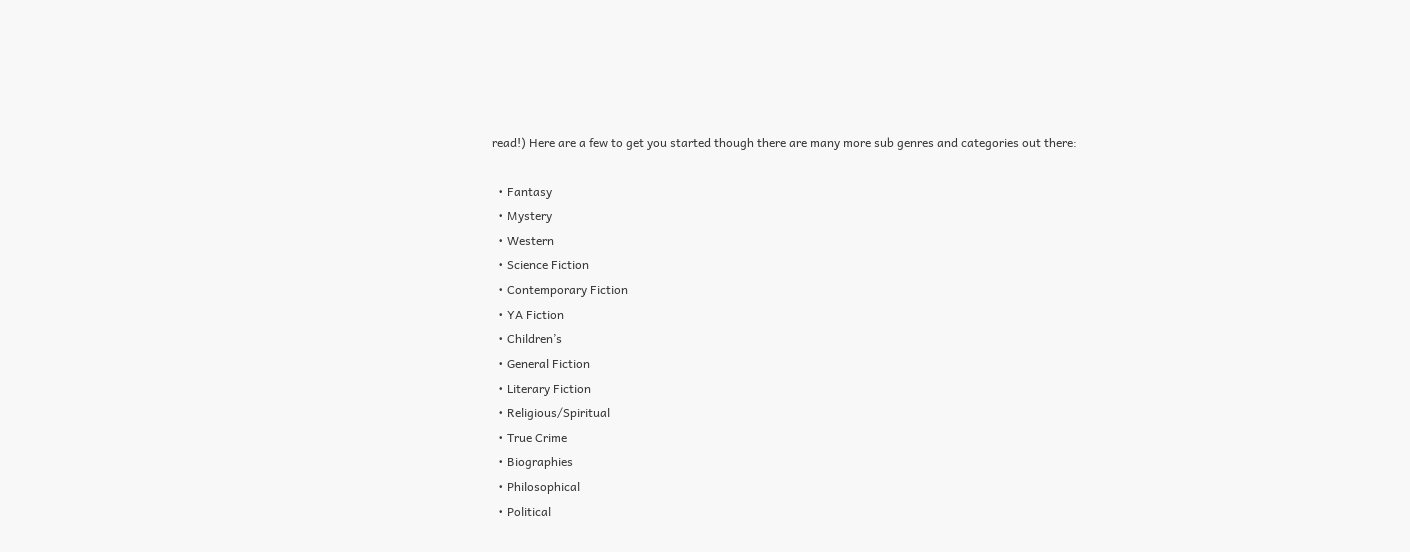read!) Here are a few to get you started though there are many more sub genres and categories out there:

  • Fantasy
  • Mystery
  • Western
  • Science Fiction
  • Contemporary Fiction
  • YA Fiction
  • Children’s
  • General Fiction
  • Literary Fiction
  • Religious/Spiritual
  • True Crime
  • Biographies
  • Philosophical
  • Political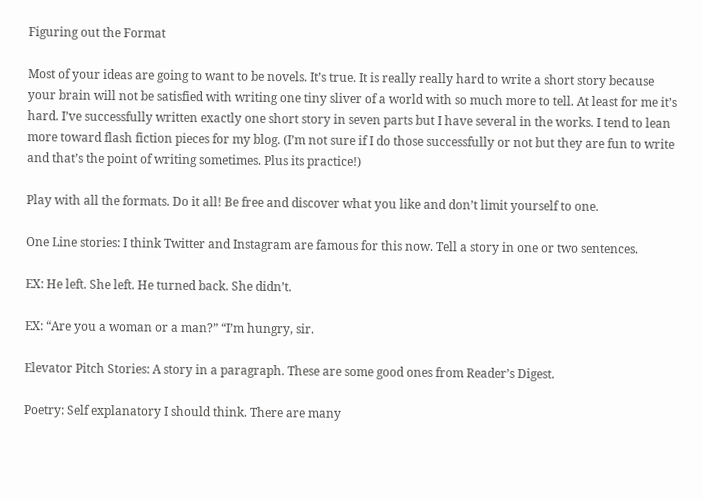Figuring out the Format

Most of your ideas are going to want to be novels. It’s true. It is really really hard to write a short story because your brain will not be satisfied with writing one tiny sliver of a world with so much more to tell. At least for me it’s hard. I’ve successfully written exactly one short story in seven parts but I have several in the works. I tend to lean more toward flash fiction pieces for my blog. (I’m not sure if I do those successfully or not but they are fun to write and that’s the point of writing sometimes. Plus its practice!)

Play with all the formats. Do it all! Be free and discover what you like and don’t limit yourself to one.

One Line stories: I think Twitter and Instagram are famous for this now. Tell a story in one or two sentences.

EX: He left. She left. He turned back. She didn’t.

EX: “Are you a woman or a man?” “I’m hungry, sir.

Elevator Pitch Stories: A story in a paragraph. These are some good ones from Reader’s Digest.

Poetry: Self explanatory I should think. There are many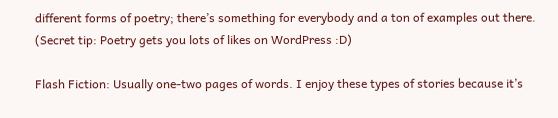different forms of poetry; there’s something for everybody and a ton of examples out there. (Secret tip: Poetry gets you lots of likes on WordPress :D)

Flash Fiction: Usually one-two pages of words. I enjoy these types of stories because it’s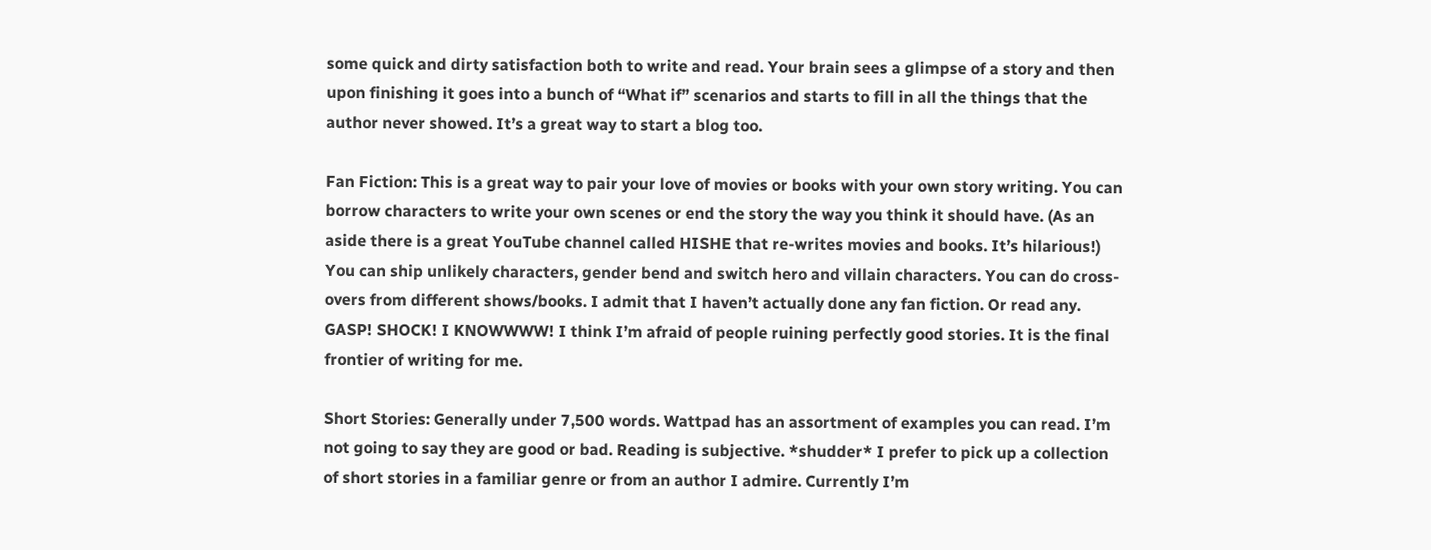some quick and dirty satisfaction both to write and read. Your brain sees a glimpse of a story and then upon finishing it goes into a bunch of “What if” scenarios and starts to fill in all the things that the author never showed. It’s a great way to start a blog too.

Fan Fiction: This is a great way to pair your love of movies or books with your own story writing. You can borrow characters to write your own scenes or end the story the way you think it should have. (As an aside there is a great YouTube channel called HISHE that re-writes movies and books. It’s hilarious!) You can ship unlikely characters, gender bend and switch hero and villain characters. You can do cross-overs from different shows/books. I admit that I haven’t actually done any fan fiction. Or read any. GASP! SHOCK! I KNOWWWW! I think I’m afraid of people ruining perfectly good stories. It is the final frontier of writing for me.

Short Stories: Generally under 7,500 words. Wattpad has an assortment of examples you can read. I’m not going to say they are good or bad. Reading is subjective. *shudder* I prefer to pick up a collection of short stories in a familiar genre or from an author I admire. Currently I’m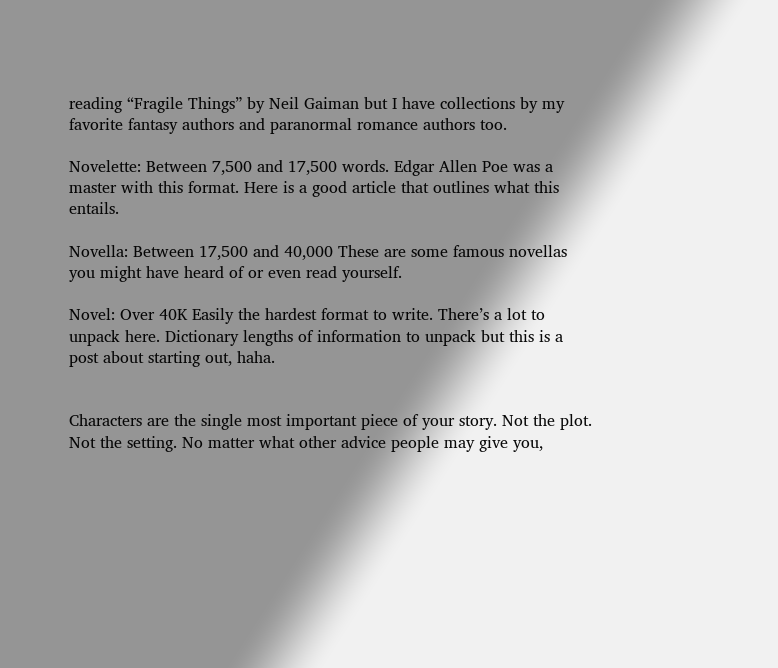reading “Fragile Things” by Neil Gaiman but I have collections by my favorite fantasy authors and paranormal romance authors too.

Novelette: Between 7,500 and 17,500 words. Edgar Allen Poe was a master with this format. Here is a good article that outlines what this entails.

Novella: Between 17,500 and 40,000 These are some famous novellas you might have heard of or even read yourself.

Novel: Over 40K Easily the hardest format to write. There’s a lot to unpack here. Dictionary lengths of information to unpack but this is a post about starting out, haha.


Characters are the single most important piece of your story. Not the plot. Not the setting. No matter what other advice people may give you,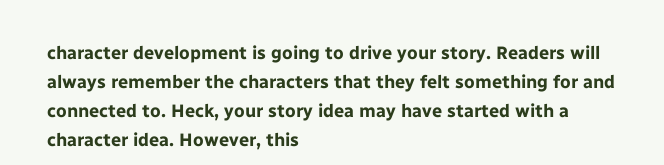character development is going to drive your story. Readers will always remember the characters that they felt something for and connected to. Heck, your story idea may have started with a character idea. However, this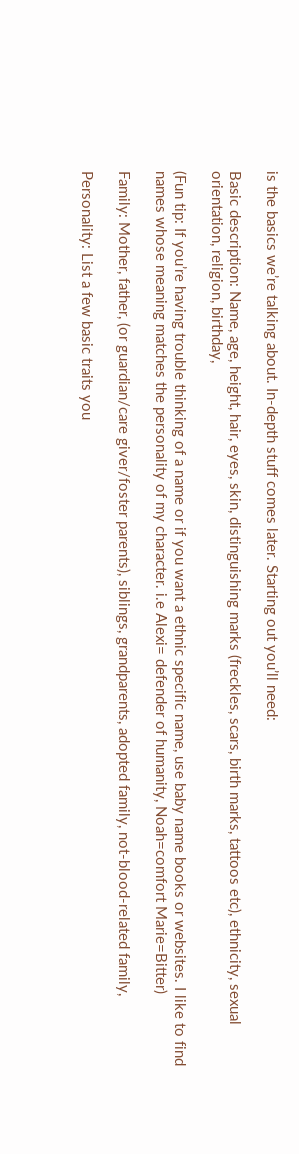is the basics we’re talking about. In-depth stuff comes later. Starting out you’ll need:

Basic description: Name, age, height, hair, eyes, skin, distinguishing marks (freckles, scars, birth marks, tattoos etc), ethnicity, sexual orientation, religion, birthday,

(Fun tip: If you’re having trouble thinking of a name or if you want a ethnic specific name, use baby name books or websites. I like to find names whose meaning matches the personality of my character. i.e Alexi= defender of humanity, Noah=comfort Marie=Bitter)

Family: Mother, father, (or guardian/care giver/foster parents), siblings, grandparents, adopted family, not-blood-related family,

Personality: List a few basic traits you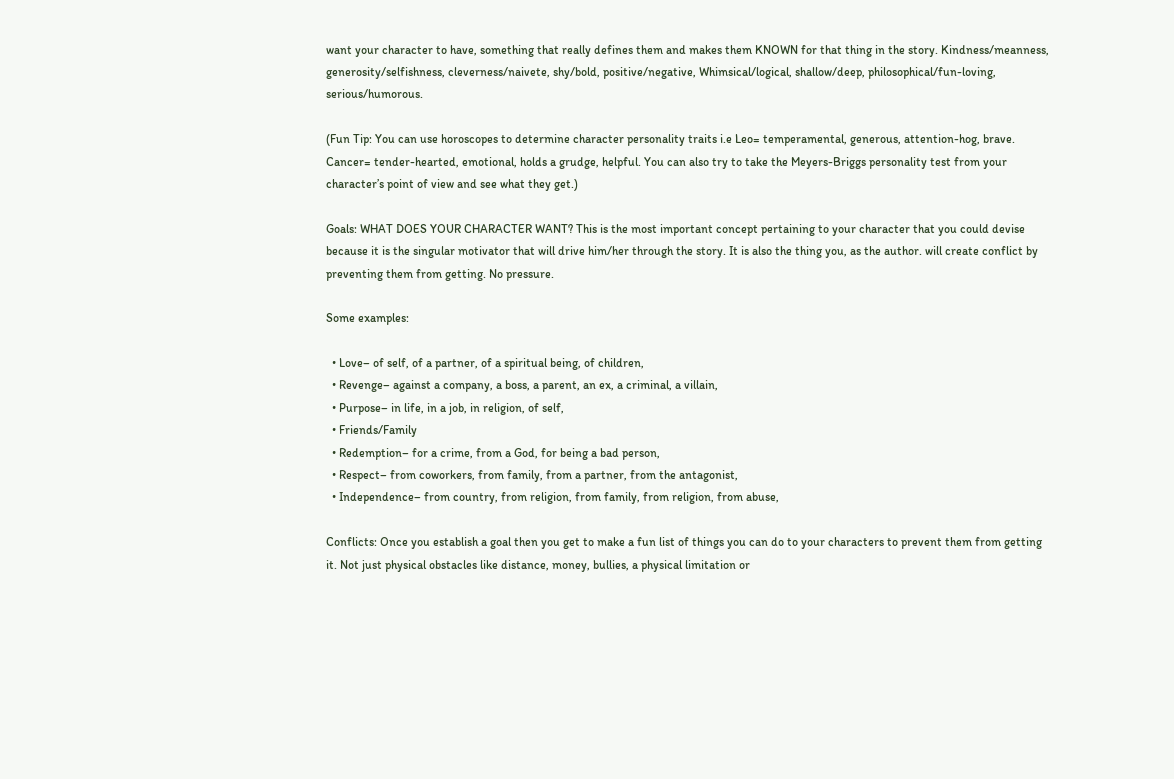want your character to have, something that really defines them and makes them KNOWN for that thing in the story. Kindness/meanness, generosity/selfishness, cleverness/naivete, shy/bold, positive/negative, Whimsical/logical, shallow/deep, philosophical/fun-loving, serious/humorous.

(Fun Tip: You can use horoscopes to determine character personality traits i.e Leo= temperamental, generous, attention-hog, brave. Cancer= tender-hearted, emotional, holds a grudge, helpful. You can also try to take the Meyers-Briggs personality test from your character’s point of view and see what they get.)

Goals: WHAT DOES YOUR CHARACTER WANT? This is the most important concept pertaining to your character that you could devise because it is the singular motivator that will drive him/her through the story. It is also the thing you, as the author. will create conflict by preventing them from getting. No pressure.

Some examples:

  • Love– of self, of a partner, of a spiritual being, of children,
  • Revenge– against a company, a boss, a parent, an ex, a criminal, a villain,
  • Purpose– in life, in a job, in religion, of self,
  • Friends/Family
  • Redemption– for a crime, from a God, for being a bad person,
  • Respect– from coworkers, from family, from a partner, from the antagonist,
  • Independence– from country, from religion, from family, from religion, from abuse,

Conflicts: Once you establish a goal then you get to make a fun list of things you can do to your characters to prevent them from getting it. Not just physical obstacles like distance, money, bullies, a physical limitation or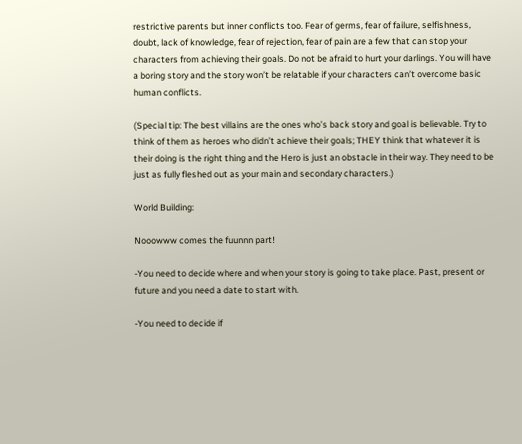restrictive parents but inner conflicts too. Fear of germs, fear of failure, selfishness, doubt, lack of knowledge, fear of rejection, fear of pain are a few that can stop your characters from achieving their goals. Do not be afraid to hurt your darlings. You will have a boring story and the story won’t be relatable if your characters can’t overcome basic human conflicts.

(Special tip: The best villains are the ones who’s back story and goal is believable. Try to think of them as heroes who didn’t achieve their goals; THEY think that whatever it is their doing is the right thing and the Hero is just an obstacle in their way. They need to be just as fully fleshed out as your main and secondary characters.)

World Building:

Nooowww comes the fuunnn part!

-You need to decide where and when your story is going to take place. Past, present or future and you need a date to start with.

-You need to decide if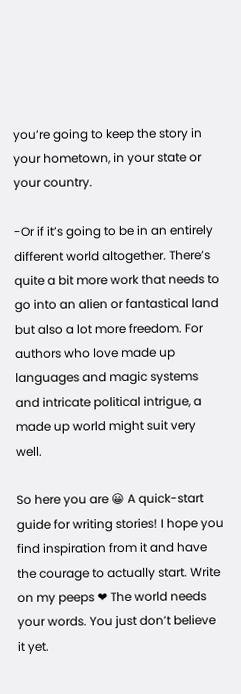you’re going to keep the story in your hometown, in your state or your country.

-Or if it’s going to be in an entirely different world altogether. There’s quite a bit more work that needs to go into an alien or fantastical land but also a lot more freedom. For authors who love made up languages and magic systems and intricate political intrigue, a made up world might suit very well.

So here you are 😀 A quick-start guide for writing stories! I hope you find inspiration from it and have the courage to actually start. Write on my peeps ❤ The world needs your words. You just don’t believe it yet.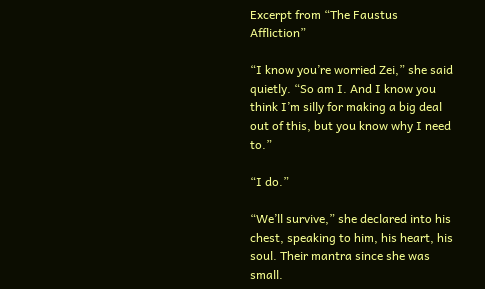Excerpt from “The Faustus Affliction”

“I know you’re worried Zei,” she said quietly. “So am I. And I know you think I’m silly for making a big deal out of this, but you know why I need to.”

“I do.”

“We’ll survive,” she declared into his chest, speaking to him, his heart, his soul. Their mantra since she was small.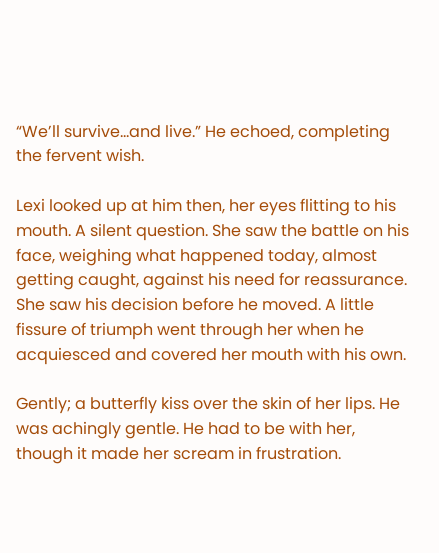“We’ll survive…and live.” He echoed, completing the fervent wish.

Lexi looked up at him then, her eyes flitting to his mouth. A silent question. She saw the battle on his face, weighing what happened today, almost getting caught, against his need for reassurance. She saw his decision before he moved. A little fissure of triumph went through her when he acquiesced and covered her mouth with his own.

Gently; a butterfly kiss over the skin of her lips. He was achingly gentle. He had to be with her, though it made her scream in frustration.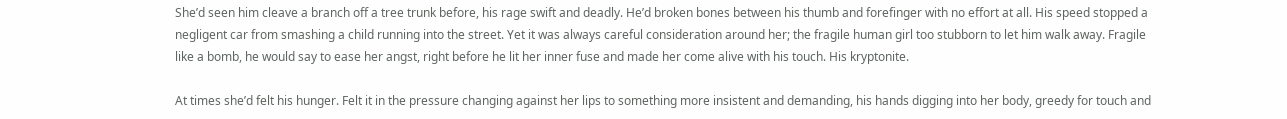She’d seen him cleave a branch off a tree trunk before, his rage swift and deadly. He’d broken bones between his thumb and forefinger with no effort at all. His speed stopped a negligent car from smashing a child running into the street. Yet it was always careful consideration around her; the fragile human girl too stubborn to let him walk away. Fragile like a bomb, he would say to ease her angst, right before he lit her inner fuse and made her come alive with his touch. His kryptonite.

At times she’d felt his hunger. Felt it in the pressure changing against her lips to something more insistent and demanding, his hands digging into her body, greedy for touch and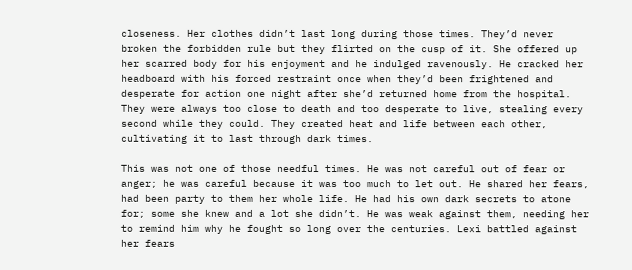closeness. Her clothes didn’t last long during those times. They’d never broken the forbidden rule but they flirted on the cusp of it. She offered up her scarred body for his enjoyment and he indulged ravenously. He cracked her headboard with his forced restraint once when they’d been frightened and desperate for action one night after she’d returned home from the hospital. They were always too close to death and too desperate to live, stealing every second while they could. They created heat and life between each other, cultivating it to last through dark times.

This was not one of those needful times. He was not careful out of fear or anger; he was careful because it was too much to let out. He shared her fears, had been party to them her whole life. He had his own dark secrets to atone for; some she knew and a lot she didn’t. He was weak against them, needing her to remind him why he fought so long over the centuries. Lexi battled against her fears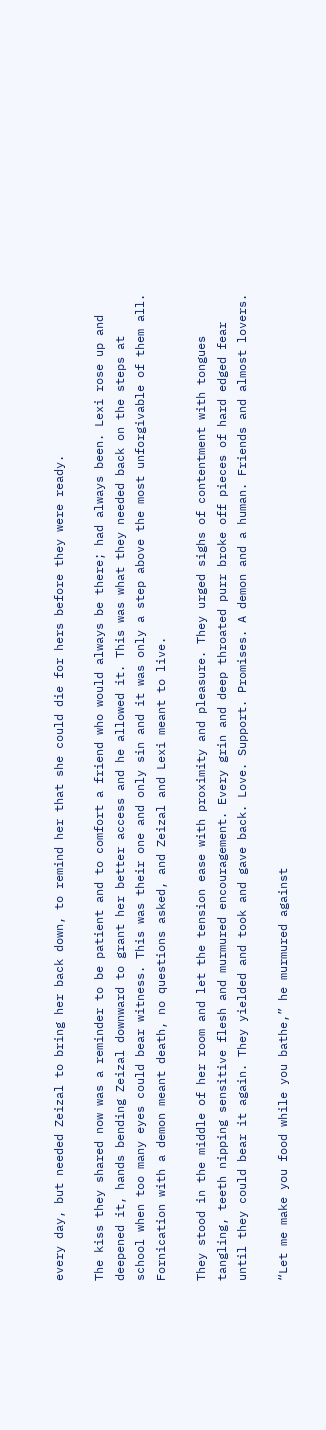every day, but needed Zeizal to bring her back down, to remind her that she could die for hers before they were ready.

The kiss they shared now was a reminder to be patient and to comfort a friend who would always be there; had always been. Lexi rose up and deepened it, hands bending Zeizal downward to grant her better access and he allowed it. This was what they needed back on the steps at school when too many eyes could bear witness. This was their one and only sin and it was only a step above the most unforgivable of them all. Fornication with a demon meant death, no questions asked, and Zeizal and Lexi meant to live.

They stood in the middle of her room and let the tension ease with proximity and pleasure. They urged sighs of contentment with tongues tangling, teeth nipping sensitive flesh and murmured encouragement. Every grin and deep throated purr broke off pieces of hard edged fear until they could bear it again. They yielded and took and gave back. Love. Support. Promises. A demon and a human. Friends and almost lovers.

“Let me make you food while you bathe,” he murmured against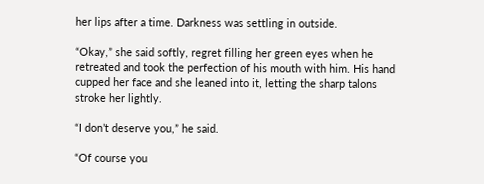her lips after a time. Darkness was settling in outside.

“Okay,” she said softly, regret filling her green eyes when he retreated and took the perfection of his mouth with him. His hand cupped her face and she leaned into it, letting the sharp talons stroke her lightly.

“I don’t deserve you,” he said.

“Of course you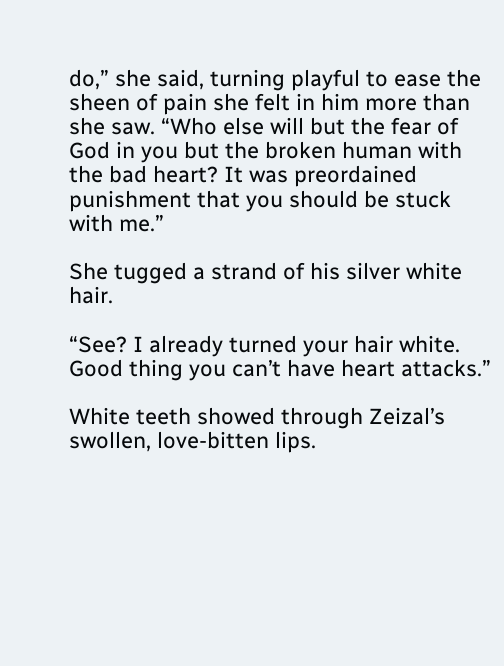do,” she said, turning playful to ease the sheen of pain she felt in him more than she saw. “Who else will but the fear of God in you but the broken human with the bad heart? It was preordained punishment that you should be stuck with me.”

She tugged a strand of his silver white hair.

“See? I already turned your hair white. Good thing you can’t have heart attacks.”

White teeth showed through Zeizal’s swollen, love-bitten lips.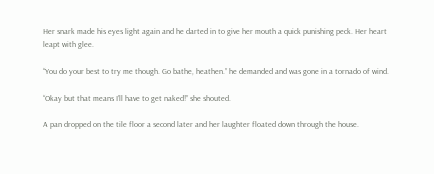Her snark made his eyes light again and he darted in to give her mouth a quick punishing peck. Her heart leapt with glee.

“You do your best to try me though. Go bathe, heathen.” he demanded and was gone in a tornado of wind.

“Okay but that means I’ll have to get naked!” she shouted.

A pan dropped on the tile floor a second later and her laughter floated down through the house.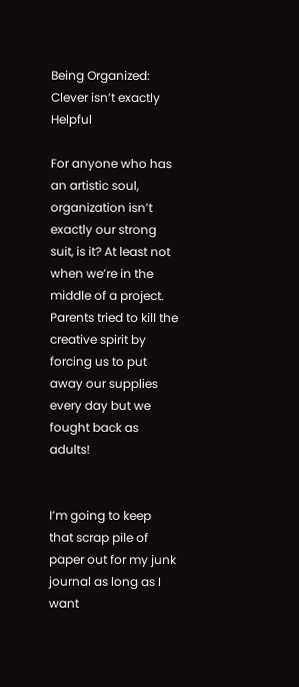Being Organized: Clever isn’t exactly Helpful

For anyone who has an artistic soul, organization isn’t exactly our strong suit, is it? At least not when we’re in the middle of a project. Parents tried to kill the creative spirit by forcing us to put away our supplies every day but we fought back as adults!


I’m going to keep that scrap pile of paper out for my junk journal as long as I want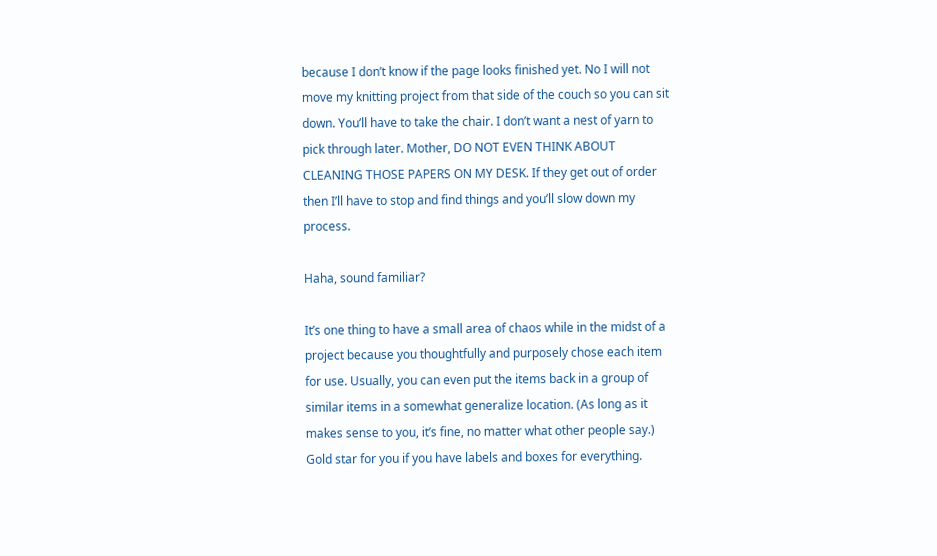because I don’t know if the page looks finished yet. No I will not move my knitting project from that side of the couch so you can sit down. You’ll have to take the chair. I don’t want a nest of yarn to pick through later. Mother, DO NOT EVEN THINK ABOUT CLEANING THOSE PAPERS ON MY DESK. If they get out of order then I’ll have to stop and find things and you’ll slow down my process.

Haha, sound familiar?

It’s one thing to have a small area of chaos while in the midst of a project because you thoughtfully and purposely chose each item for use. Usually, you can even put the items back in a group of similar items in a somewhat generalize location. (As long as it makes sense to you, it’s fine, no matter what other people say.) Gold star for you if you have labels and boxes for everything.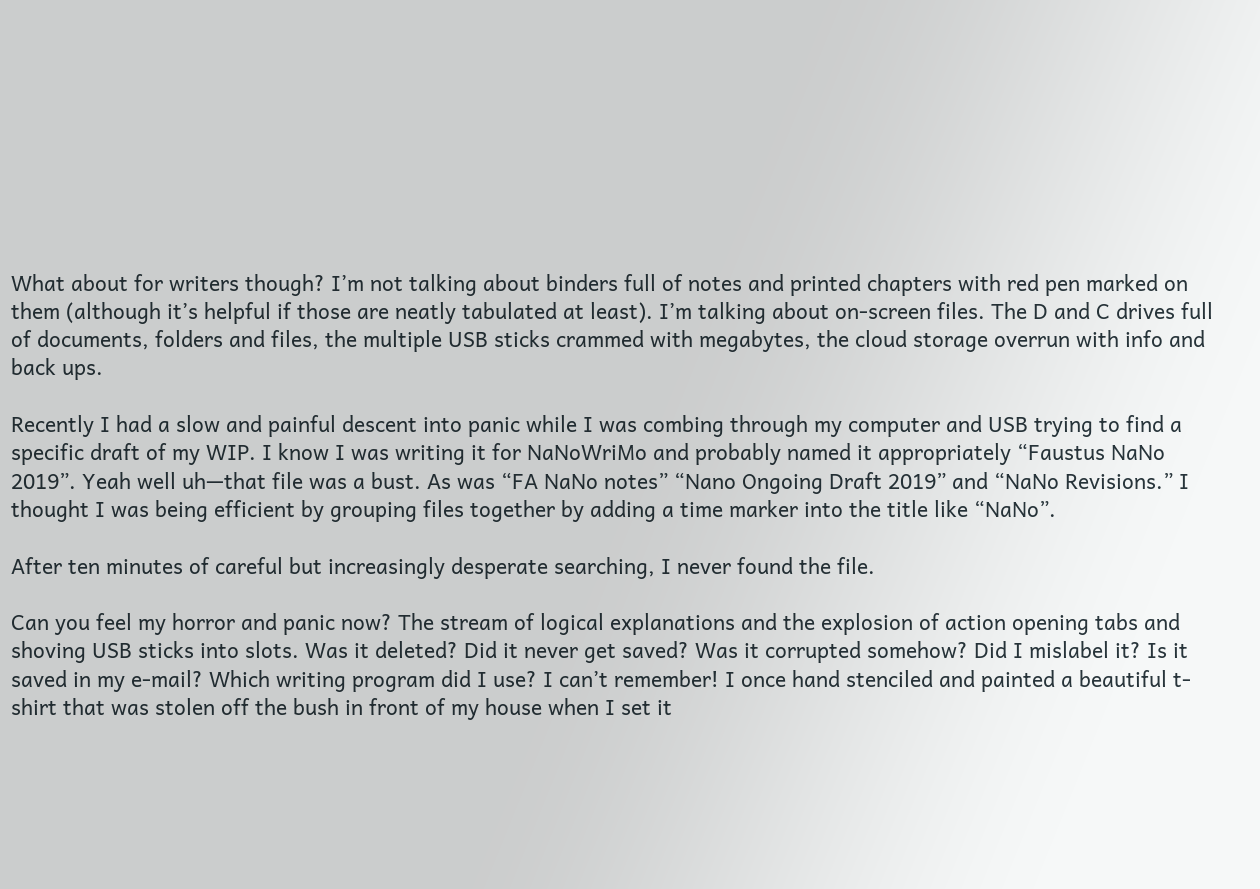What about for writers though? I’m not talking about binders full of notes and printed chapters with red pen marked on them (although it’s helpful if those are neatly tabulated at least). I’m talking about on-screen files. The D and C drives full of documents, folders and files, the multiple USB sticks crammed with megabytes, the cloud storage overrun with info and back ups.

Recently I had a slow and painful descent into panic while I was combing through my computer and USB trying to find a specific draft of my WIP. I know I was writing it for NaNoWriMo and probably named it appropriately “Faustus NaNo 2019”. Yeah well uh—that file was a bust. As was “FA NaNo notes” “Nano Ongoing Draft 2019” and “NaNo Revisions.” I thought I was being efficient by grouping files together by adding a time marker into the title like “NaNo”.

After ten minutes of careful but increasingly desperate searching, I never found the file.

Can you feel my horror and panic now? The stream of logical explanations and the explosion of action opening tabs and shoving USB sticks into slots. Was it deleted? Did it never get saved? Was it corrupted somehow? Did I mislabel it? Is it saved in my e-mail? Which writing program did I use? I can’t remember! I once hand stenciled and painted a beautiful t-shirt that was stolen off the bush in front of my house when I set it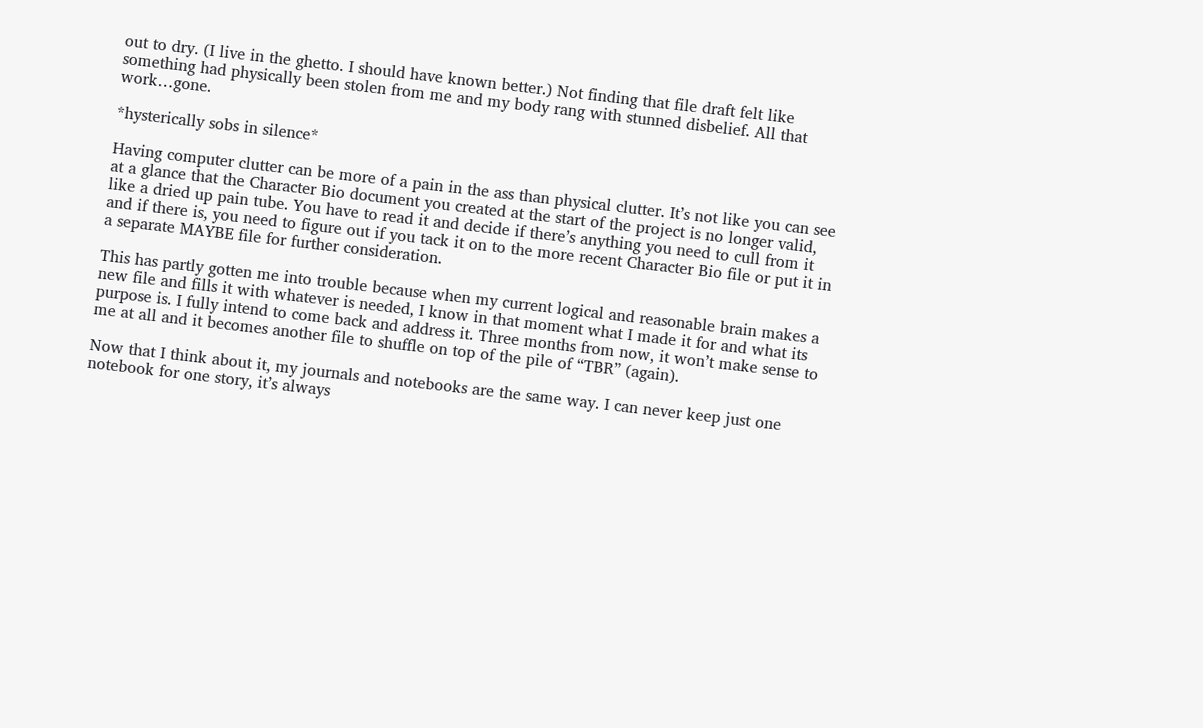out to dry. (I live in the ghetto. I should have known better.) Not finding that file draft felt like something had physically been stolen from me and my body rang with stunned disbelief. All that work…gone.

*hysterically sobs in silence*

Having computer clutter can be more of a pain in the ass than physical clutter. It’s not like you can see at a glance that the Character Bio document you created at the start of the project is no longer valid, like a dried up pain tube. You have to read it and decide if there’s anything you need to cull from it and if there is, you need to figure out if you tack it on to the more recent Character Bio file or put it in a separate MAYBE file for further consideration.

This has partly gotten me into trouble because when my current logical and reasonable brain makes a new file and fills it with whatever is needed, I know in that moment what I made it for and what its purpose is. I fully intend to come back and address it. Three months from now, it won’t make sense to me at all and it becomes another file to shuffle on top of the pile of “TBR” (again).

Now that I think about it, my journals and notebooks are the same way. I can never keep just one notebook for one story, it’s always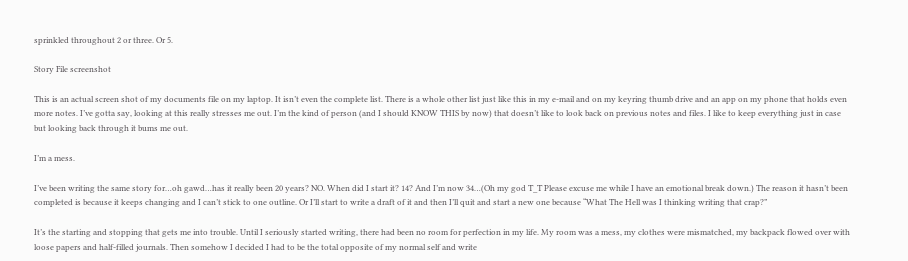sprinkled throughout 2 or three. Or 5.

Story File screenshot

This is an actual screen shot of my documents file on my laptop. It isn’t even the complete list. There is a whole other list just like this in my e-mail and on my keyring thumb drive and an app on my phone that holds even more notes. I’ve gotta say, looking at this really stresses me out. I’m the kind of person (and I should KNOW THIS by now) that doesn’t like to look back on previous notes and files. I like to keep everything just in case but looking back through it bums me out.

I’m a mess.

I’ve been writing the same story for…oh gawd…has it really been 20 years? NO. When did I start it? 14? And I’m now 34…(Oh my god T_T Please excuse me while I have an emotional break down.) The reason it hasn’t been completed is because it keeps changing and I can’t stick to one outline. Or I’ll start to write a draft of it and then I’ll quit and start a new one because “What The Hell was I thinking writing that crap?”

It’s the starting and stopping that gets me into trouble. Until I seriously started writing, there had been no room for perfection in my life. My room was a mess, my clothes were mismatched, my backpack flowed over with loose papers and half-filled journals. Then somehow I decided I had to be the total opposite of my normal self and write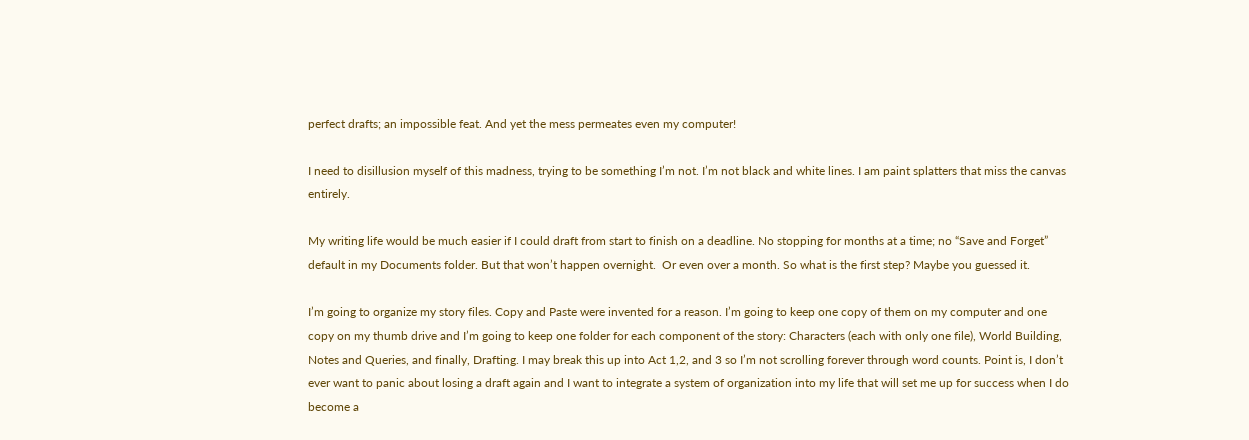perfect drafts; an impossible feat. And yet the mess permeates even my computer!

I need to disillusion myself of this madness, trying to be something I’m not. I’m not black and white lines. I am paint splatters that miss the canvas entirely.

My writing life would be much easier if I could draft from start to finish on a deadline. No stopping for months at a time; no “Save and Forget” default in my Documents folder. But that won’t happen overnight.  Or even over a month. So what is the first step? Maybe you guessed it.

I’m going to organize my story files. Copy and Paste were invented for a reason. I’m going to keep one copy of them on my computer and one copy on my thumb drive and I’m going to keep one folder for each component of the story: Characters (each with only one file), World Building, Notes and Queries, and finally, Drafting. I may break this up into Act 1,2, and 3 so I’m not scrolling forever through word counts. Point is, I don’t ever want to panic about losing a draft again and I want to integrate a system of organization into my life that will set me up for success when I do become a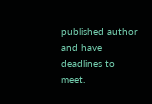published author and have deadlines to meet.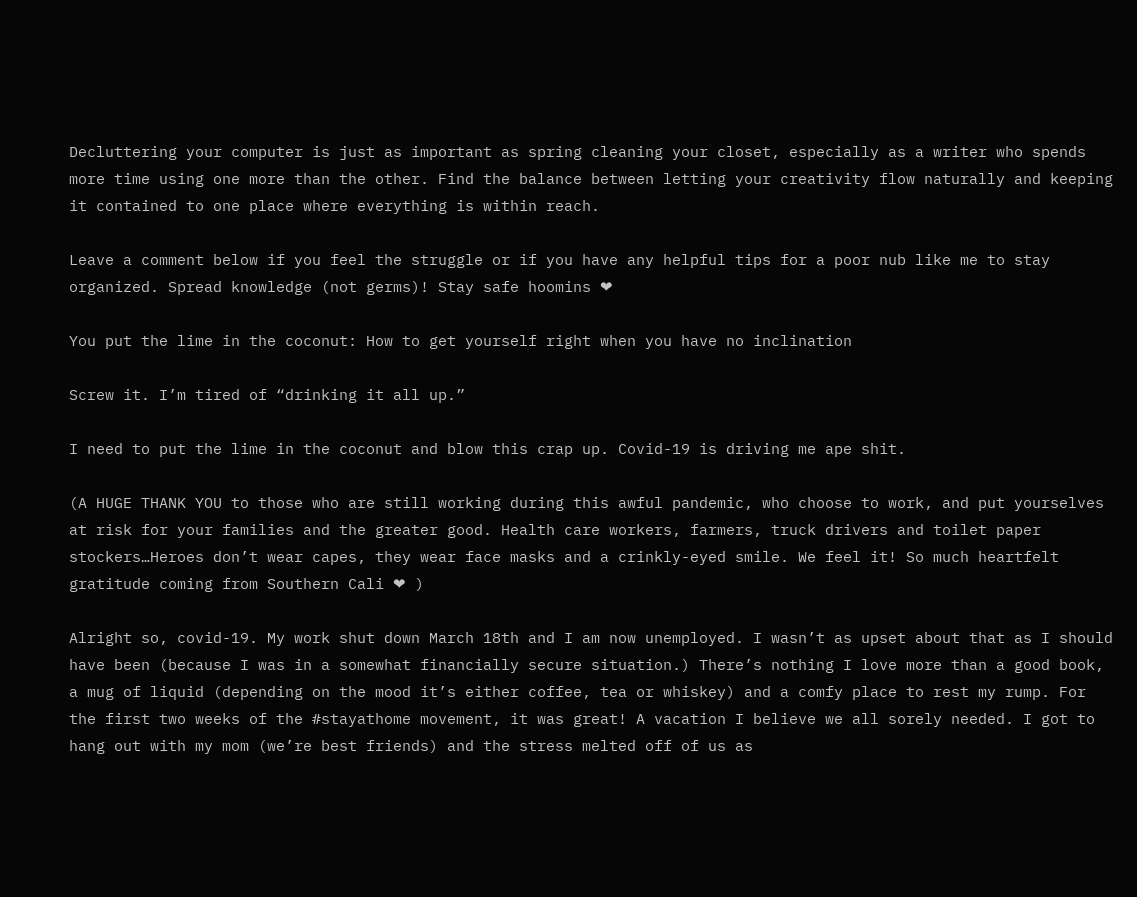Decluttering your computer is just as important as spring cleaning your closet, especially as a writer who spends more time using one more than the other. Find the balance between letting your creativity flow naturally and keeping it contained to one place where everything is within reach.

Leave a comment below if you feel the struggle or if you have any helpful tips for a poor nub like me to stay organized. Spread knowledge (not germs)! Stay safe hoomins ❤

You put the lime in the coconut: How to get yourself right when you have no inclination

Screw it. I’m tired of “drinking it all up.”

I need to put the lime in the coconut and blow this crap up. Covid-19 is driving me ape shit.

(A HUGE THANK YOU to those who are still working during this awful pandemic, who choose to work, and put yourselves at risk for your families and the greater good. Health care workers, farmers, truck drivers and toilet paper stockers…Heroes don’t wear capes, they wear face masks and a crinkly-eyed smile. We feel it! So much heartfelt gratitude coming from Southern Cali ❤ )

Alright so, covid-19. My work shut down March 18th and I am now unemployed. I wasn’t as upset about that as I should have been (because I was in a somewhat financially secure situation.) There’s nothing I love more than a good book, a mug of liquid (depending on the mood it’s either coffee, tea or whiskey) and a comfy place to rest my rump. For the first two weeks of the #stayathome movement, it was great! A vacation I believe we all sorely needed. I got to hang out with my mom (we’re best friends) and the stress melted off of us as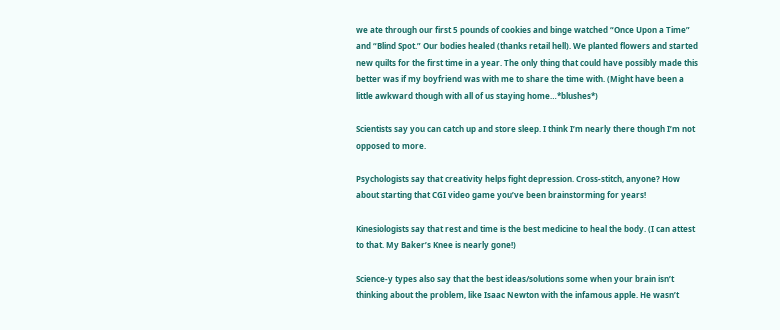we ate through our first 5 pounds of cookies and binge watched “Once Upon a Time” and “Blind Spot.” Our bodies healed (thanks retail hell). We planted flowers and started new quilts for the first time in a year. The only thing that could have possibly made this better was if my boyfriend was with me to share the time with. (Might have been a little awkward though with all of us staying home…*blushes*)

Scientists say you can catch up and store sleep. I think I’m nearly there though I’m not opposed to more.

Psychologists say that creativity helps fight depression. Cross-stitch, anyone? How about starting that CGI video game you’ve been brainstorming for years!

Kinesiologists say that rest and time is the best medicine to heal the body. (I can attest to that. My Baker’s Knee is nearly gone!)

Science-y types also say that the best ideas/solutions some when your brain isn’t thinking about the problem, like Isaac Newton with the infamous apple. He wasn’t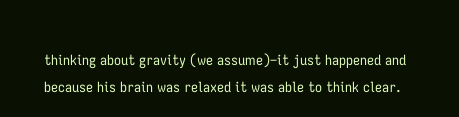thinking about gravity (we assume)–it just happened and because his brain was relaxed it was able to think clear.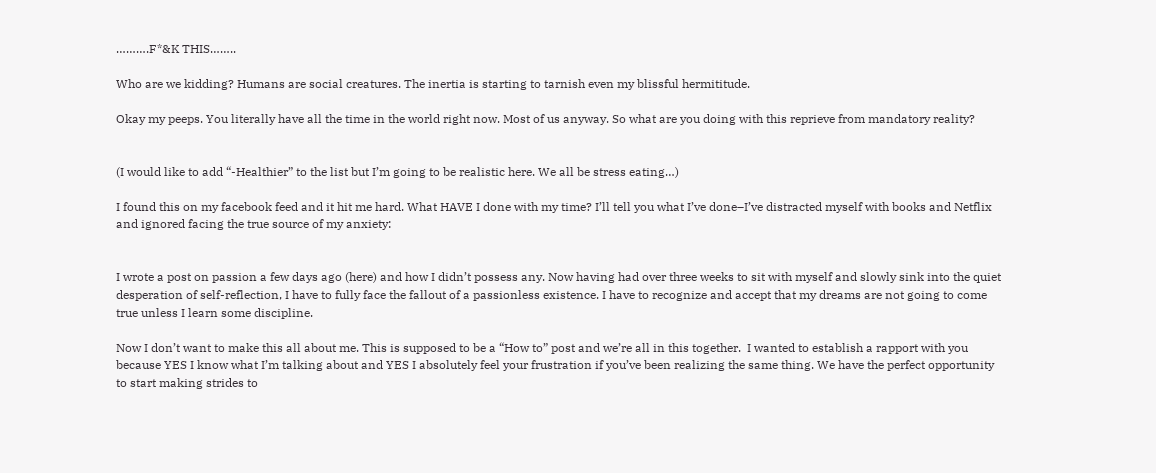……….F*&K THIS……..

Who are we kidding? Humans are social creatures. The inertia is starting to tarnish even my blissful hermititude.

Okay my peeps. You literally have all the time in the world right now. Most of us anyway. So what are you doing with this reprieve from mandatory reality?


(I would like to add “-Healthier” to the list but I’m going to be realistic here. We all be stress eating…)

I found this on my facebook feed and it hit me hard. What HAVE I done with my time? I’ll tell you what I’ve done–I’ve distracted myself with books and Netflix and ignored facing the true source of my anxiety:


I wrote a post on passion a few days ago (here) and how I didn’t possess any. Now having had over three weeks to sit with myself and slowly sink into the quiet desperation of self-reflection, I have to fully face the fallout of a passionless existence. I have to recognize and accept that my dreams are not going to come true unless I learn some discipline.

Now I don’t want to make this all about me. This is supposed to be a “How to” post and we’re all in this together.  I wanted to establish a rapport with you because YES I know what I’m talking about and YES I absolutely feel your frustration if you’ve been realizing the same thing. We have the perfect opportunity to start making strides to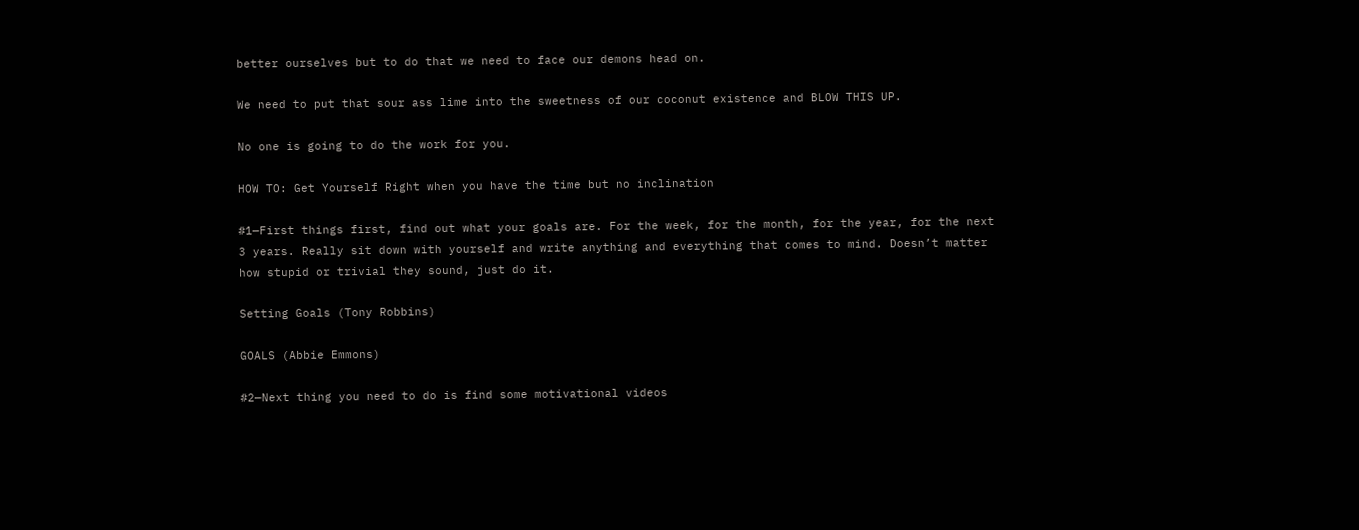better ourselves but to do that we need to face our demons head on.

We need to put that sour ass lime into the sweetness of our coconut existence and BLOW THIS UP.

No one is going to do the work for you.

HOW TO: Get Yourself Right when you have the time but no inclination

#1—First things first, find out what your goals are. For the week, for the month, for the year, for the next 3 years. Really sit down with yourself and write anything and everything that comes to mind. Doesn’t matter how stupid or trivial they sound, just do it.

Setting Goals (Tony Robbins)

GOALS (Abbie Emmons)

#2—Next thing you need to do is find some motivational videos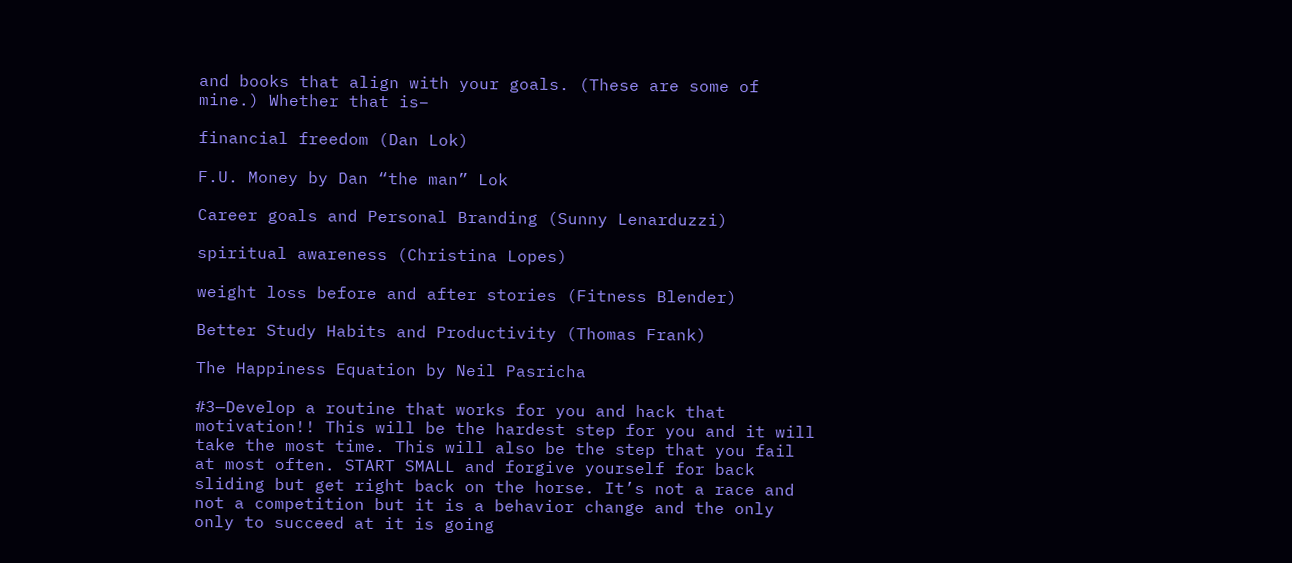and books that align with your goals. (These are some of mine.) Whether that is–

financial freedom (Dan Lok)

F.U. Money by Dan “the man” Lok

Career goals and Personal Branding (Sunny Lenarduzzi)

spiritual awareness (Christina Lopes)

weight loss before and after stories (Fitness Blender)

Better Study Habits and Productivity (Thomas Frank)

The Happiness Equation by Neil Pasricha

#3—Develop a routine that works for you and hack that motivation!! This will be the hardest step for you and it will take the most time. This will also be the step that you fail at most often. START SMALL and forgive yourself for back sliding but get right back on the horse. It’s not a race and not a competition but it is a behavior change and the only only to succeed at it is going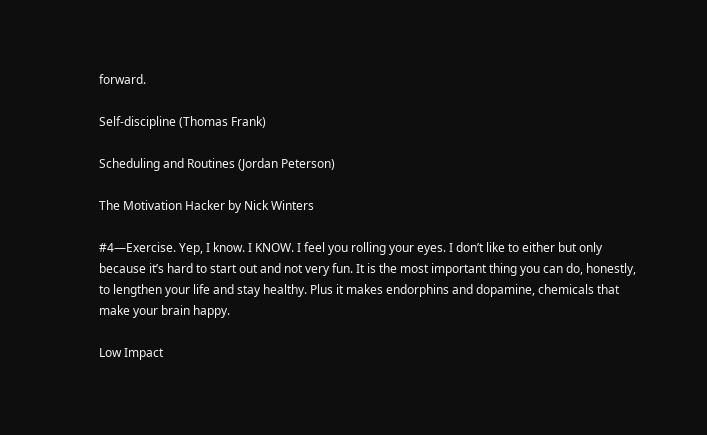forward.

Self-discipline (Thomas Frank)

Scheduling and Routines (Jordan Peterson)

The Motivation Hacker by Nick Winters

#4—Exercise. Yep, I know. I KNOW. I feel you rolling your eyes. I don’t like to either but only because it’s hard to start out and not very fun. It is the most important thing you can do, honestly, to lengthen your life and stay healthy. Plus it makes endorphins and dopamine, chemicals that make your brain happy.

Low Impact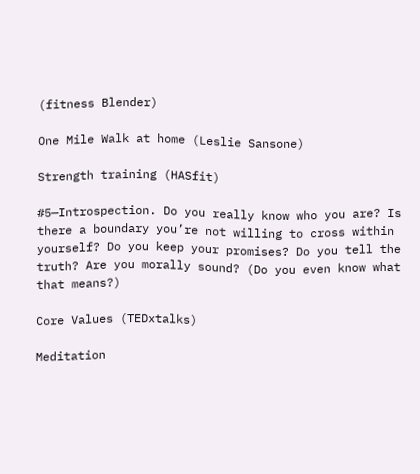(fitness Blender)

One Mile Walk at home (Leslie Sansone)

Strength training (HASfit)

#5—Introspection. Do you really know who you are? Is there a boundary you’re not willing to cross within yourself? Do you keep your promises? Do you tell the truth? Are you morally sound? (Do you even know what that means?)

Core Values (TEDxtalks)

Meditation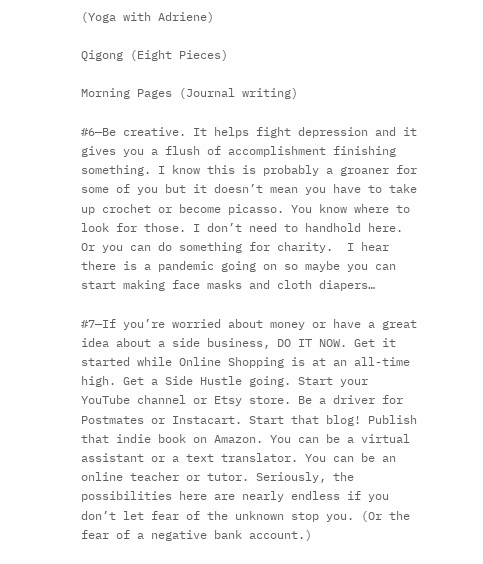(Yoga with Adriene)

Qigong (Eight Pieces)

Morning Pages (Journal writing)

#6—Be creative. It helps fight depression and it gives you a flush of accomplishment finishing something. I know this is probably a groaner for some of you but it doesn’t mean you have to take up crochet or become picasso. You know where to look for those. I don’t need to handhold here. Or you can do something for charity.  I hear there is a pandemic going on so maybe you can start making face masks and cloth diapers…

#7—If you’re worried about money or have a great idea about a side business, DO IT NOW. Get it started while Online Shopping is at an all-time high. Get a Side Hustle going. Start your YouTube channel or Etsy store. Be a driver for Postmates or Instacart. Start that blog! Publish that indie book on Amazon. You can be a virtual assistant or a text translator. You can be an online teacher or tutor. Seriously, the possibilities here are nearly endless if you don’t let fear of the unknown stop you. (Or the fear of a negative bank account.)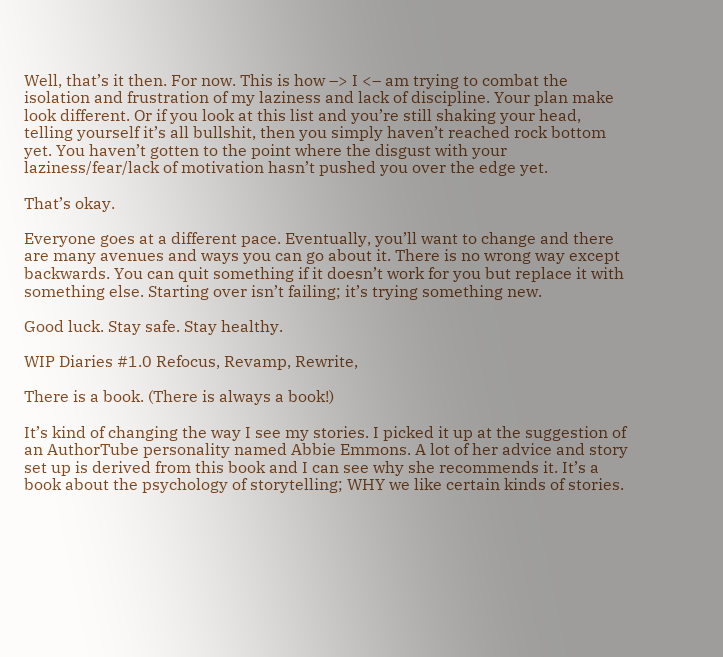Well, that’s it then. For now. This is how –> I <– am trying to combat the isolation and frustration of my laziness and lack of discipline. Your plan make look different. Or if you look at this list and you’re still shaking your head, telling yourself it’s all bullshit, then you simply haven’t reached rock bottom yet. You haven’t gotten to the point where the disgust with your laziness/fear/lack of motivation hasn’t pushed you over the edge yet.

That’s okay.

Everyone goes at a different pace. Eventually, you’ll want to change and there are many avenues and ways you can go about it. There is no wrong way except backwards. You can quit something if it doesn’t work for you but replace it with something else. Starting over isn’t failing; it’s trying something new.

Good luck. Stay safe. Stay healthy.

WIP Diaries #1.0 Refocus, Revamp, Rewrite,

There is a book. (There is always a book!)

It’s kind of changing the way I see my stories. I picked it up at the suggestion of an AuthorTube personality named Abbie Emmons. A lot of her advice and story set up is derived from this book and I can see why she recommends it. It’s a book about the psychology of storytelling; WHY we like certain kinds of stories.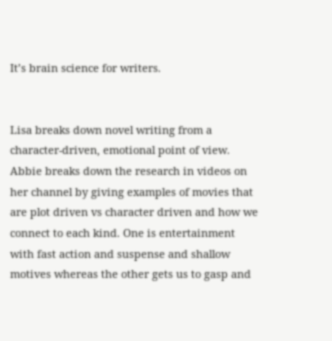It’s brain science for writers.


Lisa breaks down novel writing from a character-driven, emotional point of view. Abbie breaks down the research in videos on her channel by giving examples of movies that are plot driven vs character driven and how we connect to each kind. One is entertainment with fast action and suspense and shallow motives whereas the other gets us to gasp and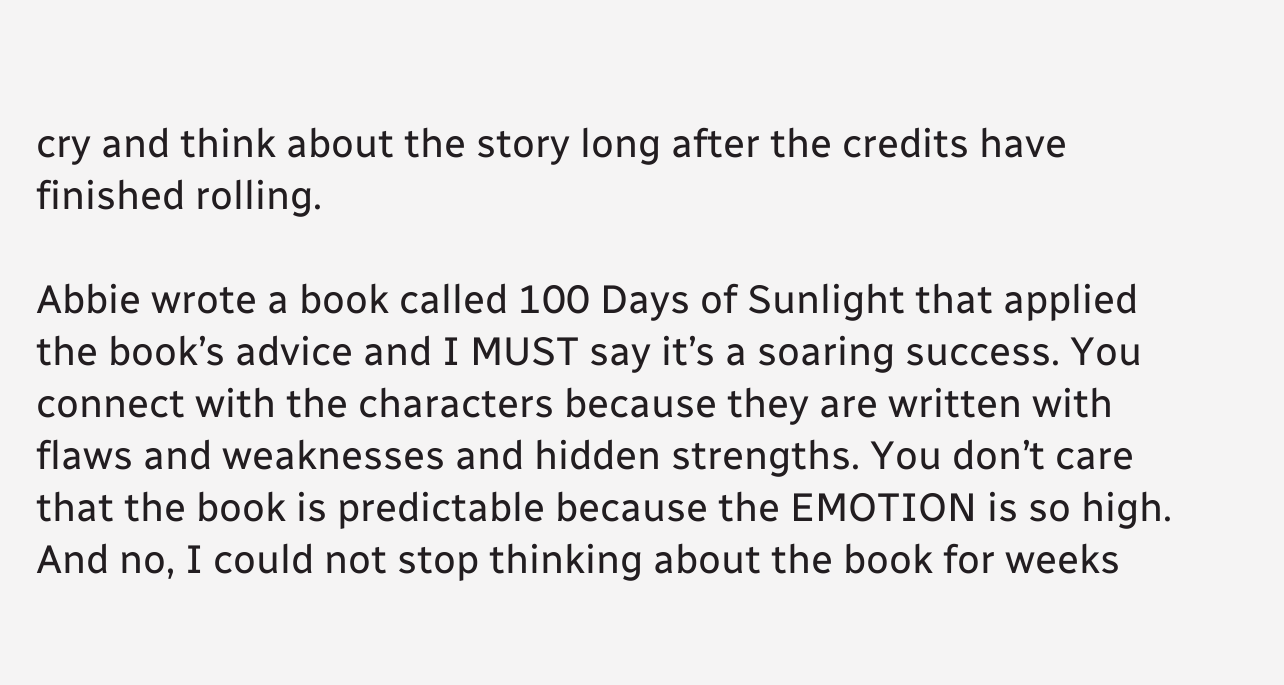cry and think about the story long after the credits have finished rolling.

Abbie wrote a book called 100 Days of Sunlight that applied the book’s advice and I MUST say it’s a soaring success. You connect with the characters because they are written with flaws and weaknesses and hidden strengths. You don’t care that the book is predictable because the EMOTION is so high. And no, I could not stop thinking about the book for weeks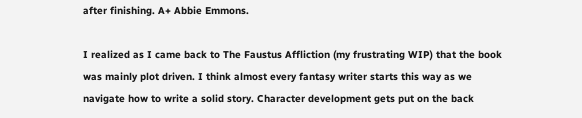after finishing. A+ Abbie Emmons.

I realized as I came back to The Faustus Affliction (my frustrating WIP) that the book was mainly plot driven. I think almost every fantasy writer starts this way as we navigate how to write a solid story. Character development gets put on the back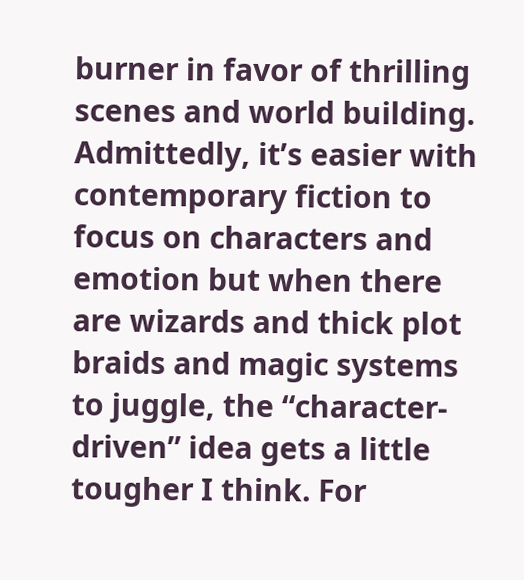burner in favor of thrilling scenes and world building. Admittedly, it’s easier with contemporary fiction to focus on characters and emotion but when there are wizards and thick plot braids and magic systems to juggle, the “character-driven” idea gets a little tougher I think. For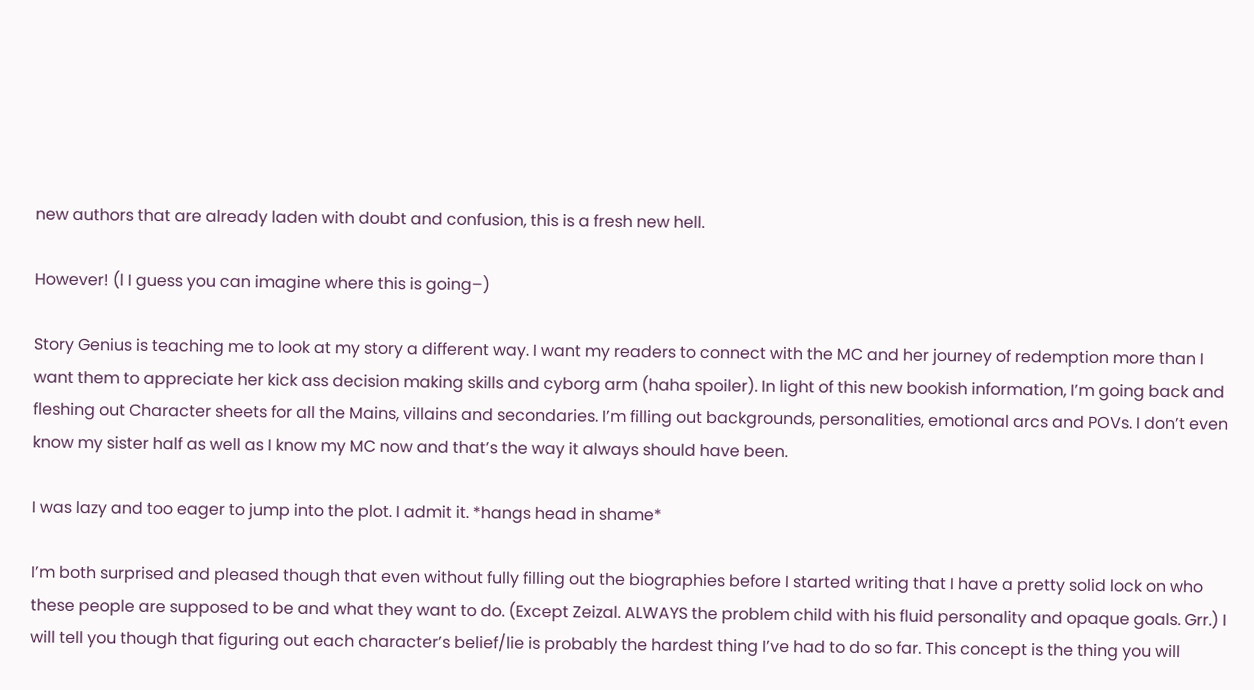new authors that are already laden with doubt and confusion, this is a fresh new hell.

However! (l I guess you can imagine where this is going–)

Story Genius is teaching me to look at my story a different way. I want my readers to connect with the MC and her journey of redemption more than I want them to appreciate her kick ass decision making skills and cyborg arm (haha spoiler). In light of this new bookish information, I’m going back and fleshing out Character sheets for all the Mains, villains and secondaries. I’m filling out backgrounds, personalities, emotional arcs and POVs. I don’t even know my sister half as well as I know my MC now and that’s the way it always should have been.

I was lazy and too eager to jump into the plot. I admit it. *hangs head in shame*

I’m both surprised and pleased though that even without fully filling out the biographies before I started writing that I have a pretty solid lock on who these people are supposed to be and what they want to do. (Except Zeizal. ALWAYS the problem child with his fluid personality and opaque goals. Grr.) I will tell you though that figuring out each character’s belief/lie is probably the hardest thing I’ve had to do so far. This concept is the thing you will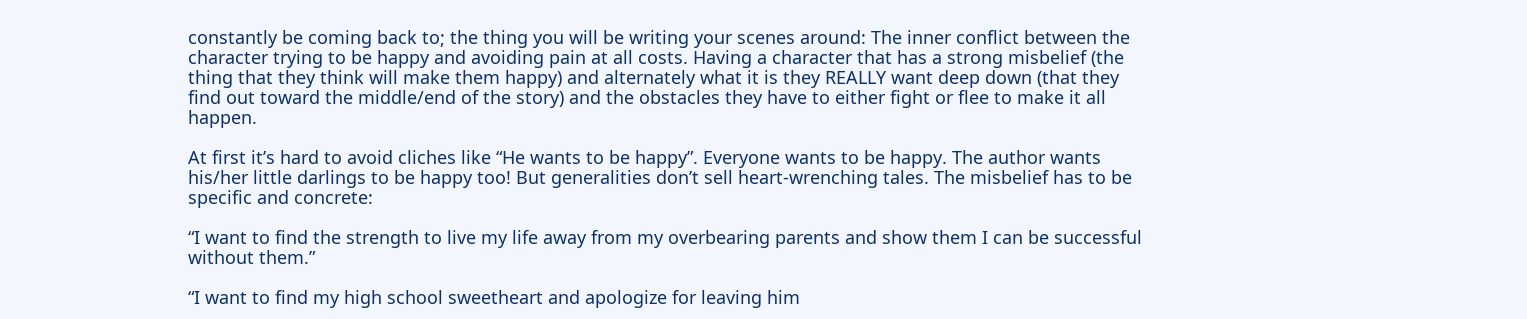constantly be coming back to; the thing you will be writing your scenes around: The inner conflict between the character trying to be happy and avoiding pain at all costs. Having a character that has a strong misbelief (the thing that they think will make them happy) and alternately what it is they REALLY want deep down (that they find out toward the middle/end of the story) and the obstacles they have to either fight or flee to make it all happen.

At first it’s hard to avoid cliches like “He wants to be happy”. Everyone wants to be happy. The author wants his/her little darlings to be happy too! But generalities don’t sell heart-wrenching tales. The misbelief has to be specific and concrete:

“I want to find the strength to live my life away from my overbearing parents and show them I can be successful without them.”

“I want to find my high school sweetheart and apologize for leaving him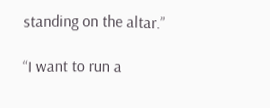standing on the altar.”

“I want to run a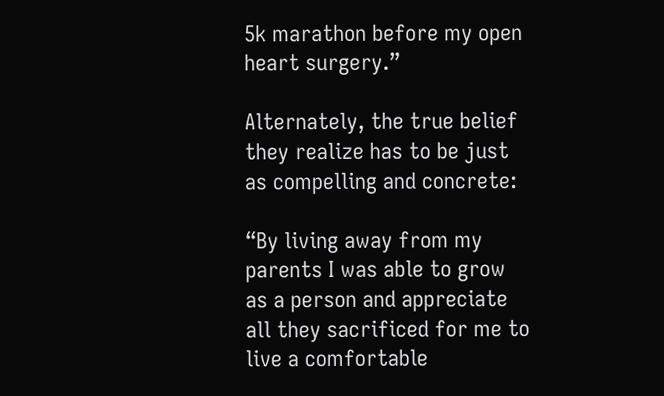5k marathon before my open heart surgery.”

Alternately, the true belief they realize has to be just as compelling and concrete:

“By living away from my parents I was able to grow as a person and appreciate all they sacrificed for me to live a comfortable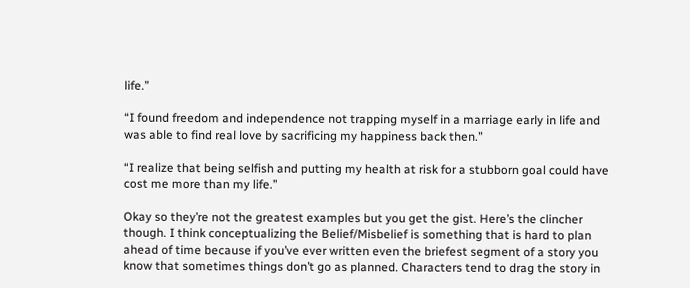life.”

“I found freedom and independence not trapping myself in a marriage early in life and was able to find real love by sacrificing my happiness back then.”

“I realize that being selfish and putting my health at risk for a stubborn goal could have cost me more than my life.”

Okay so they’re not the greatest examples but you get the gist. Here’s the clincher though. I think conceptualizing the Belief/Misbelief is something that is hard to plan ahead of time because if you’ve ever written even the briefest segment of a story you know that sometimes things don’t go as planned. Characters tend to drag the story in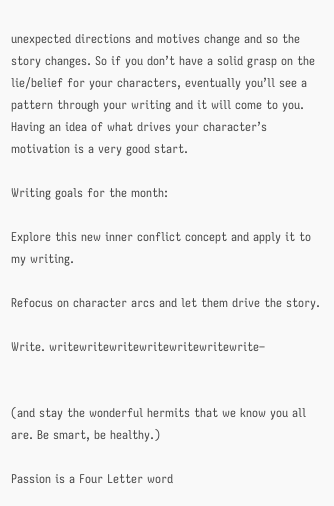unexpected directions and motives change and so the story changes. So if you don’t have a solid grasp on the lie/belief for your characters, eventually you’ll see a pattern through your writing and it will come to you. Having an idea of what drives your character’s motivation is a very good start.

Writing goals for the month:

Explore this new inner conflict concept and apply it to my writing.

Refocus on character arcs and let them drive the story.

Write. writewritewritewritewritewritewrite–


(and stay the wonderful hermits that we know you all are. Be smart, be healthy.)

Passion is a Four Letter word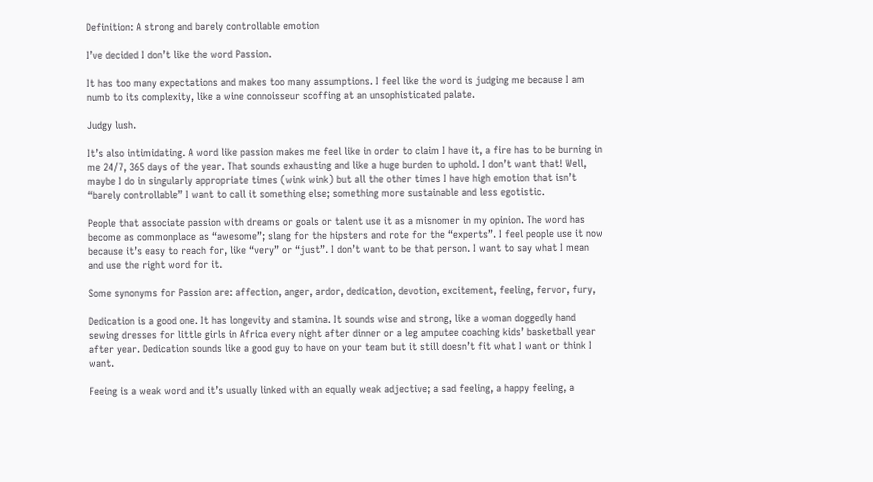Definition: A strong and barely controllable emotion

I’ve decided I don’t like the word Passion.

It has too many expectations and makes too many assumptions. I feel like the word is judging me because I am numb to its complexity, like a wine connoisseur scoffing at an unsophisticated palate.

Judgy lush.

It’s also intimidating. A word like passion makes me feel like in order to claim I have it, a fire has to be burning in me 24/7, 365 days of the year. That sounds exhausting and like a huge burden to uphold. I don’t want that! Well, maybe I do in singularly appropriate times (wink wink) but all the other times I have high emotion that isn’t “barely controllable” I want to call it something else; something more sustainable and less egotistic.

People that associate passion with dreams or goals or talent use it as a misnomer in my opinion. The word has become as commonplace as “awesome”; slang for the hipsters and rote for the “experts”. I feel people use it now because it’s easy to reach for, like “very” or “just”. I don’t want to be that person. I want to say what I mean and use the right word for it.

Some synonyms for Passion are: affection, anger, ardor, dedication, devotion, excitement, feeling, fervor, fury,

Dedication is a good one. It has longevity and stamina. It sounds wise and strong, like a woman doggedly hand sewing dresses for little girls in Africa every night after dinner or a leg amputee coaching kids’ basketball year after year. Dedication sounds like a good guy to have on your team but it still doesn’t fit what I want or think I want.

Feeing is a weak word and it’s usually linked with an equally weak adjective; a sad feeling, a happy feeling, a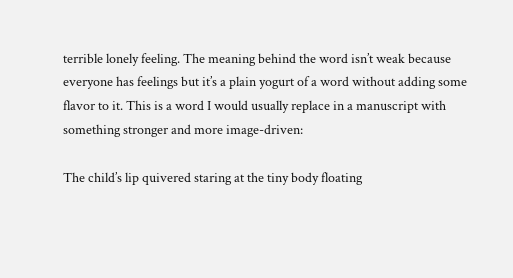terrible lonely feeling. The meaning behind the word isn’t weak because everyone has feelings but it’s a plain yogurt of a word without adding some flavor to it. This is a word I would usually replace in a manuscript with something stronger and more image-driven:

The child’s lip quivered staring at the tiny body floating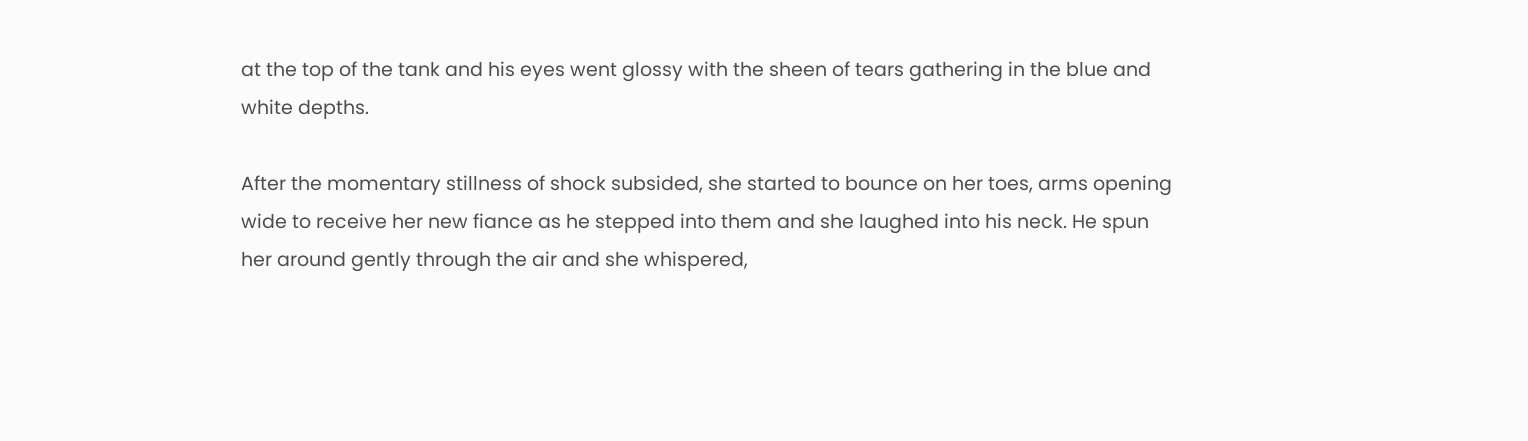at the top of the tank and his eyes went glossy with the sheen of tears gathering in the blue and white depths.

After the momentary stillness of shock subsided, she started to bounce on her toes, arms opening wide to receive her new fiance as he stepped into them and she laughed into his neck. He spun her around gently through the air and she whispered,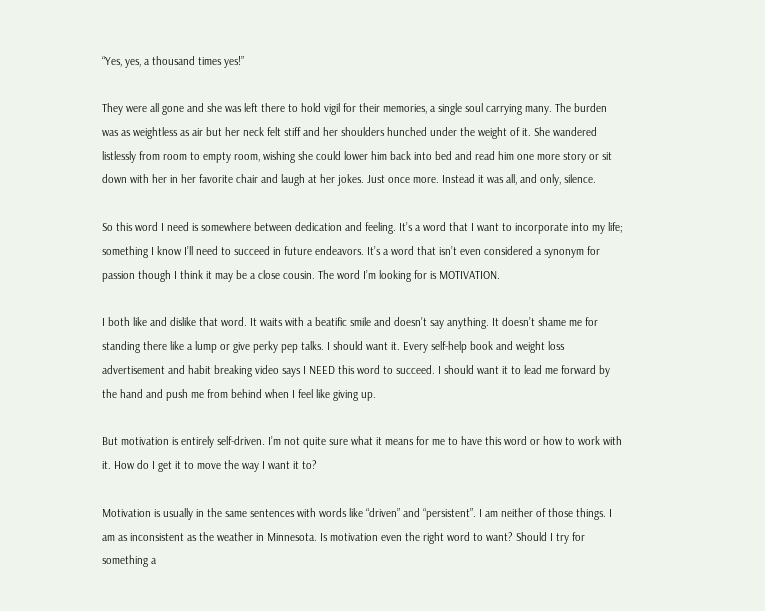“Yes, yes, a thousand times yes!”

They were all gone and she was left there to hold vigil for their memories, a single soul carrying many. The burden was as weightless as air but her neck felt stiff and her shoulders hunched under the weight of it. She wandered listlessly from room to empty room, wishing she could lower him back into bed and read him one more story or sit down with her in her favorite chair and laugh at her jokes. Just once more. Instead it was all, and only, silence.

So this word I need is somewhere between dedication and feeling. It’s a word that I want to incorporate into my life; something I know I’ll need to succeed in future endeavors. It’s a word that isn’t even considered a synonym for passion though I think it may be a close cousin. The word I’m looking for is MOTIVATION.

I both like and dislike that word. It waits with a beatific smile and doesn’t say anything. It doesn’t shame me for standing there like a lump or give perky pep talks. I should want it. Every self-help book and weight loss advertisement and habit breaking video says I NEED this word to succeed. I should want it to lead me forward by the hand and push me from behind when I feel like giving up.

But motivation is entirely self-driven. I’m not quite sure what it means for me to have this word or how to work with it. How do I get it to move the way I want it to?

Motivation is usually in the same sentences with words like “driven” and “persistent”. I am neither of those things. I am as inconsistent as the weather in Minnesota. Is motivation even the right word to want? Should I try for something a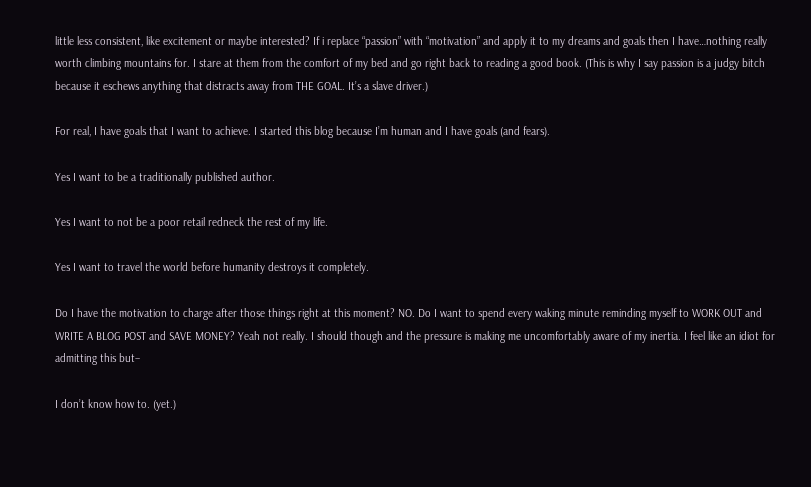little less consistent, like excitement or maybe interested? If i replace “passion” with “motivation” and apply it to my dreams and goals then I have…nothing really worth climbing mountains for. I stare at them from the comfort of my bed and go right back to reading a good book. (This is why I say passion is a judgy bitch because it eschews anything that distracts away from THE GOAL. It’s a slave driver.)

For real, I have goals that I want to achieve. I started this blog because I’m human and I have goals (and fears).

Yes I want to be a traditionally published author.

Yes I want to not be a poor retail redneck the rest of my life.

Yes I want to travel the world before humanity destroys it completely.

Do I have the motivation to charge after those things right at this moment? NO. Do I want to spend every waking minute reminding myself to WORK OUT and WRITE A BLOG POST and SAVE MONEY? Yeah not really. I should though and the pressure is making me uncomfortably aware of my inertia. I feel like an idiot for admitting this but–

I don’t know how to. (yet.)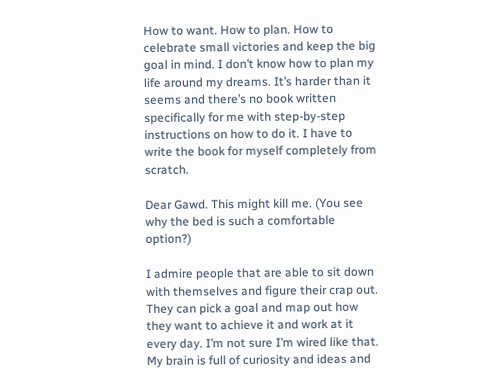How to want. How to plan. How to celebrate small victories and keep the big goal in mind. I don’t know how to plan my life around my dreams. It’s harder than it seems and there’s no book written specifically for me with step-by-step instructions on how to do it. I have to write the book for myself completely from scratch.

Dear Gawd. This might kill me. (You see why the bed is such a comfortable option?)

I admire people that are able to sit down with themselves and figure their crap out. They can pick a goal and map out how they want to achieve it and work at it every day. I’m not sure I’m wired like that. My brain is full of curiosity and ideas and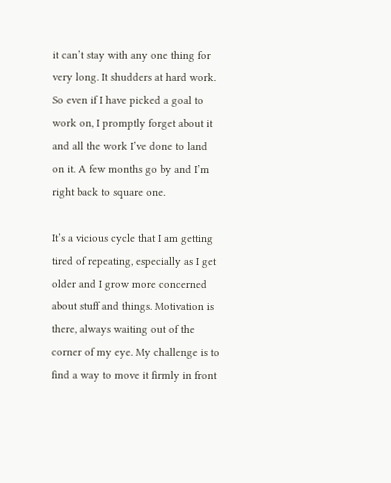it can’t stay with any one thing for very long. It shudders at hard work. So even if I have picked a goal to work on, I promptly forget about it and all the work I’ve done to land on it. A few months go by and I’m right back to square one.

It’s a vicious cycle that I am getting tired of repeating, especially as I get older and I grow more concerned about stuff and things. Motivation is there, always waiting out of the corner of my eye. My challenge is to find a way to move it firmly in front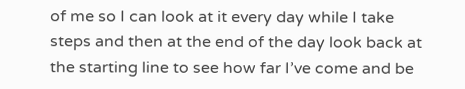of me so I can look at it every day while I take steps and then at the end of the day look back at the starting line to see how far I’ve come and be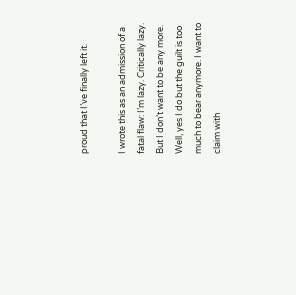proud that I’ve finally left it.

I wrote this as an admission of a fatal flaw: I’m lazy. Critically lazy. But I don’t want to be any more. Well, yes I do but the guilt is too much to bear anymore. I want to claim with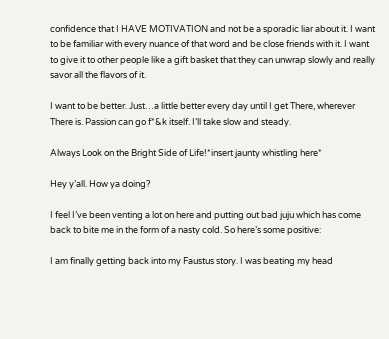confidence that I HAVE MOTIVATION and not be a sporadic liar about it. I want to be familiar with every nuance of that word and be close friends with it. I want to give it to other people like a gift basket that they can unwrap slowly and really savor all the flavors of it.

I want to be better. Just…a little better every day until I get There, wherever There is. Passion can go f*&k itself. I’ll take slow and steady.

Always Look on the Bright Side of Life!*insert jaunty whistling here*

Hey y’all. How ya doing?

I feel I’ve been venting a lot on here and putting out bad juju which has come back to bite me in the form of a nasty cold. So here’s some positive:

I am finally getting back into my Faustus story. I was beating my head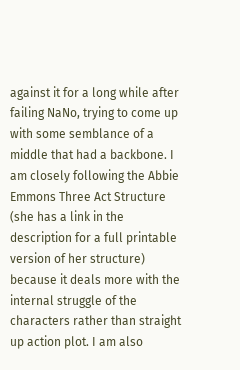against it for a long while after failing NaNo, trying to come up with some semblance of a middle that had a backbone. I am closely following the Abbie Emmons Three Act Structure (she has a link in the description for a full printable version of her structure) because it deals more with the internal struggle of the characters rather than straight up action plot. I am also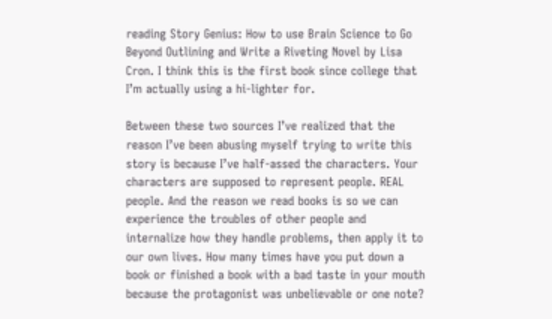reading Story Genius: How to use Brain Science to Go Beyond Outlining and Write a Riveting Novel by Lisa Cron. I think this is the first book since college that I’m actually using a hi-lighter for.

Between these two sources I’ve realized that the reason I’ve been abusing myself trying to write this story is because I’ve half-assed the characters. Your characters are supposed to represent people. REAL people. And the reason we read books is so we can experience the troubles of other people and internalize how they handle problems, then apply it to our own lives. How many times have you put down a book or finished a book with a bad taste in your mouth because the protagonist was unbelievable or one note?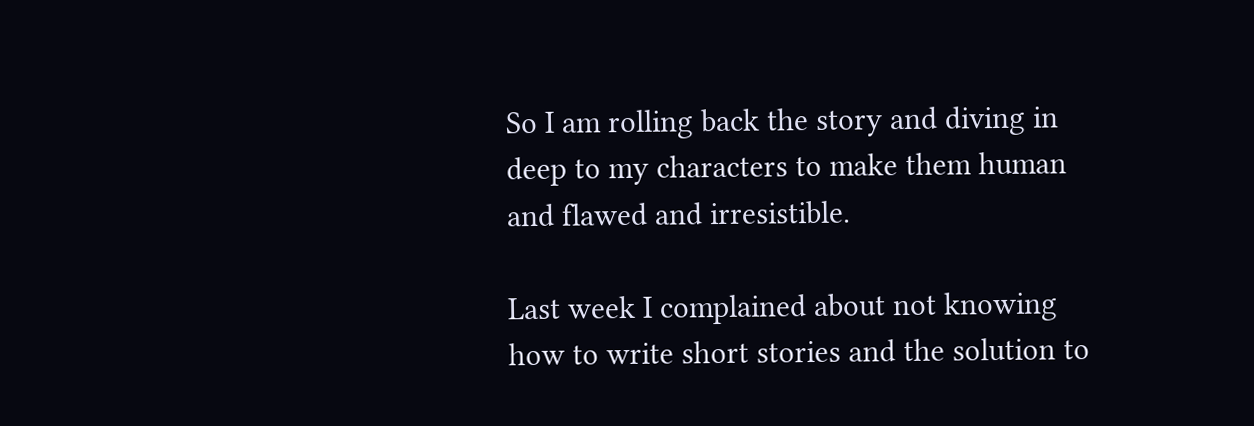So I am rolling back the story and diving in deep to my characters to make them human and flawed and irresistible.

Last week I complained about not knowing how to write short stories and the solution to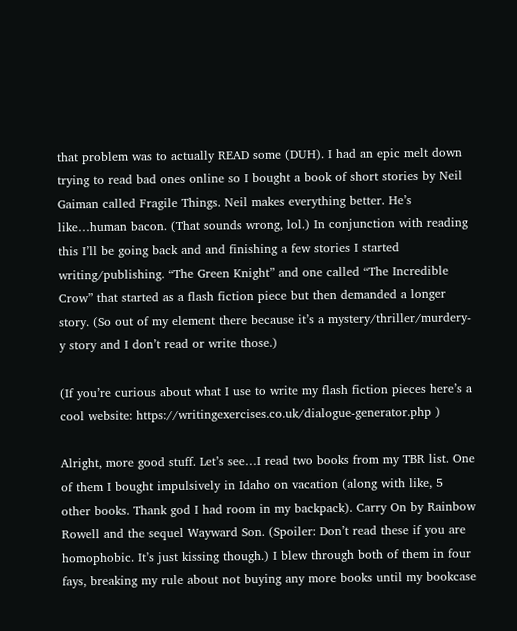that problem was to actually READ some (DUH). I had an epic melt down trying to read bad ones online so I bought a book of short stories by Neil Gaiman called Fragile Things. Neil makes everything better. He’s like…human bacon. (That sounds wrong, lol.) In conjunction with reading this I’ll be going back and and finishing a few stories I started writing/publishing. “The Green Knight” and one called “The Incredible Crow” that started as a flash fiction piece but then demanded a longer story. (So out of my element there because it’s a mystery/thriller/murdery-y story and I don’t read or write those.)

(If you’re curious about what I use to write my flash fiction pieces here’s a cool website: https://writingexercises.co.uk/dialogue-generator.php )

Alright, more good stuff. Let’s see…I read two books from my TBR list. One of them I bought impulsively in Idaho on vacation (along with like, 5 other books. Thank god I had room in my backpack). Carry On by Rainbow Rowell and the sequel Wayward Son. (Spoiler: Don’t read these if you are homophobic. It’s just kissing though.) I blew through both of them in four fays, breaking my rule about not buying any more books until my bookcase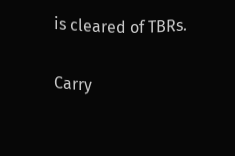is cleared of TBRs.

Carry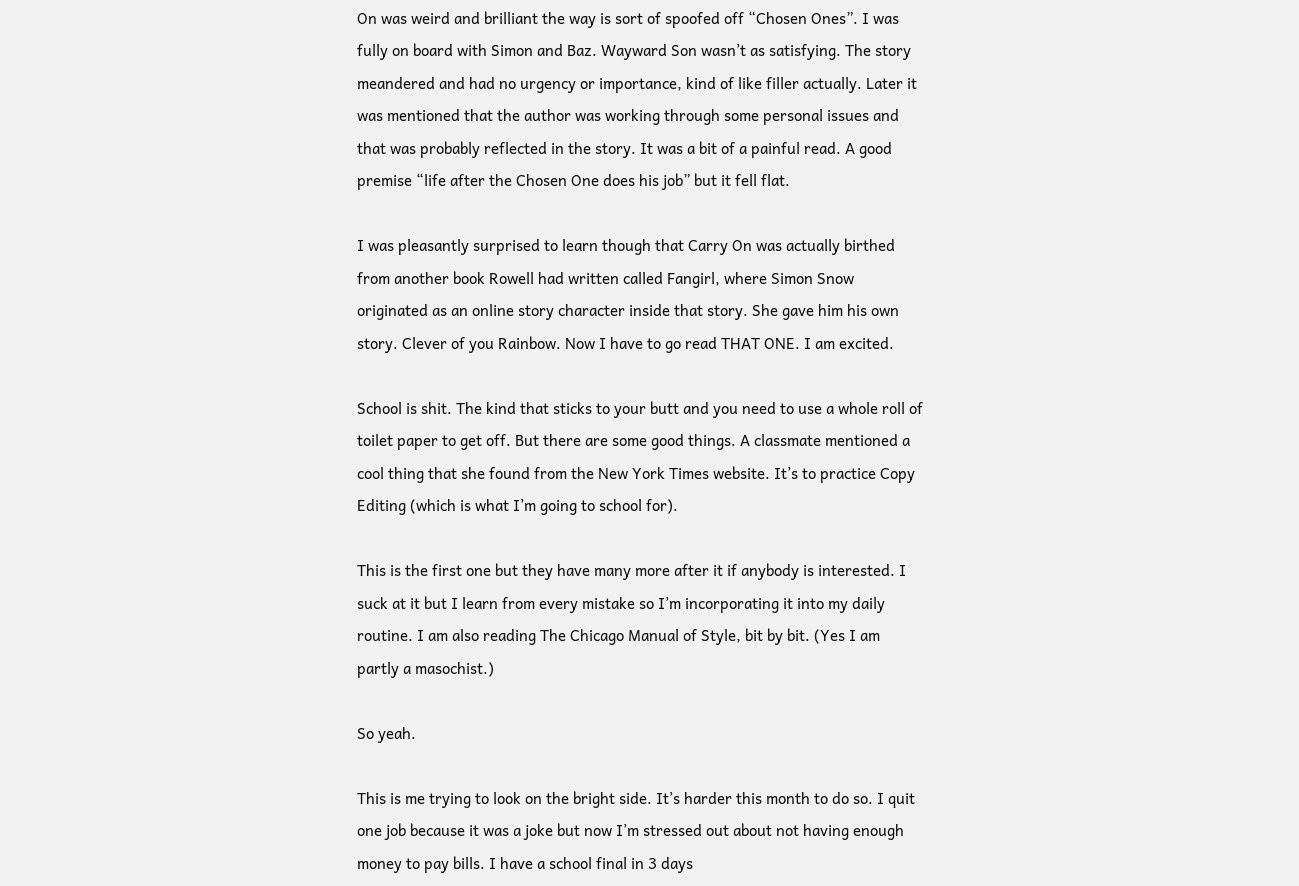On was weird and brilliant the way is sort of spoofed off “Chosen Ones”. I was fully on board with Simon and Baz. Wayward Son wasn’t as satisfying. The story meandered and had no urgency or importance, kind of like filler actually. Later it was mentioned that the author was working through some personal issues and that was probably reflected in the story. It was a bit of a painful read. A good premise “life after the Chosen One does his job” but it fell flat.

I was pleasantly surprised to learn though that Carry On was actually birthed from another book Rowell had written called Fangirl, where Simon Snow originated as an online story character inside that story. She gave him his own story. Clever of you Rainbow. Now I have to go read THAT ONE. I am excited.

School is shit. The kind that sticks to your butt and you need to use a whole roll of toilet paper to get off. But there are some good things. A classmate mentioned a cool thing that she found from the New York Times website. It’s to practice Copy Editing (which is what I’m going to school for).

This is the first one but they have many more after it if anybody is interested. I suck at it but I learn from every mistake so I’m incorporating it into my daily routine. I am also reading The Chicago Manual of Style, bit by bit. (Yes I am partly a masochist.)

So yeah.

This is me trying to look on the bright side. It’s harder this month to do so. I quit one job because it was a joke but now I’m stressed out about not having enough money to pay bills. I have a school final in 3 days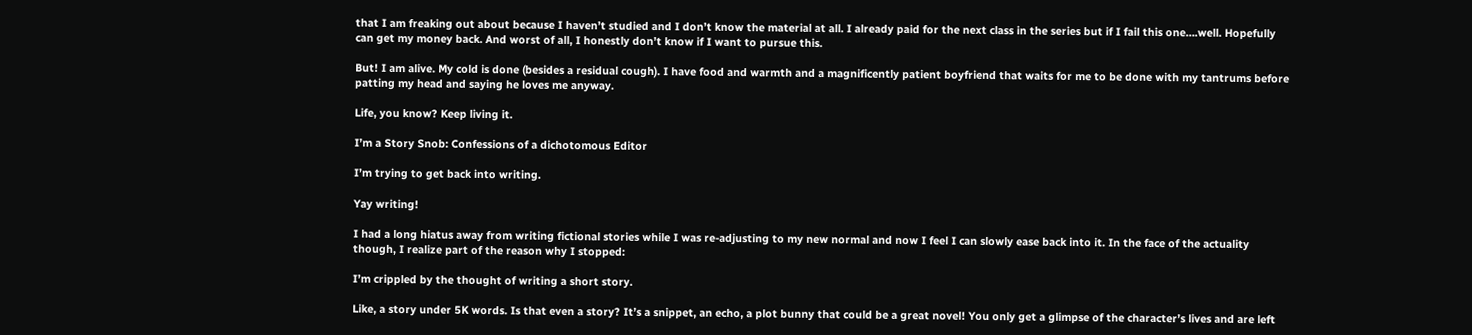that I am freaking out about because I haven’t studied and I don’t know the material at all. I already paid for the next class in the series but if I fail this one….well. Hopefully can get my money back. And worst of all, I honestly don’t know if I want to pursue this.

But! I am alive. My cold is done (besides a residual cough). I have food and warmth and a magnificently patient boyfriend that waits for me to be done with my tantrums before patting my head and saying he loves me anyway.

Life, you know? Keep living it.

I’m a Story Snob: Confessions of a dichotomous Editor

I’m trying to get back into writing.

Yay writing!

I had a long hiatus away from writing fictional stories while I was re-adjusting to my new normal and now I feel I can slowly ease back into it. In the face of the actuality though, I realize part of the reason why I stopped:

I’m crippled by the thought of writing a short story.

Like, a story under 5K words. Is that even a story? It’s a snippet, an echo, a plot bunny that could be a great novel! You only get a glimpse of the character’s lives and are left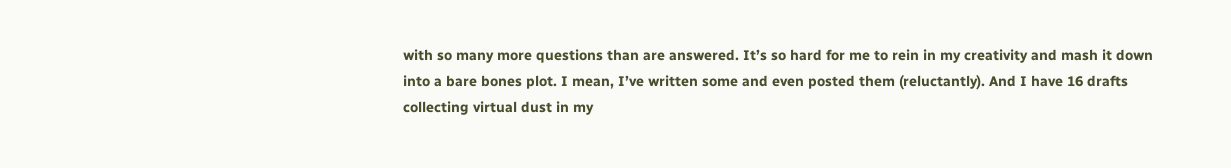with so many more questions than are answered. It’s so hard for me to rein in my creativity and mash it down into a bare bones plot. I mean, I’ve written some and even posted them (reluctantly). And I have 16 drafts collecting virtual dust in my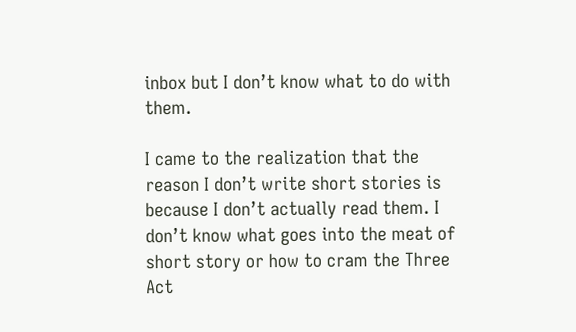inbox but I don’t know what to do with them.

I came to the realization that the reason I don’t write short stories is because I don’t actually read them. I don’t know what goes into the meat of short story or how to cram the Three Act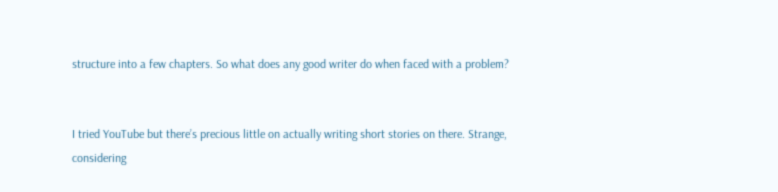structure into a few chapters. So what does any good writer do when faced with a problem?


I tried YouTube but there’s precious little on actually writing short stories on there. Strange, considering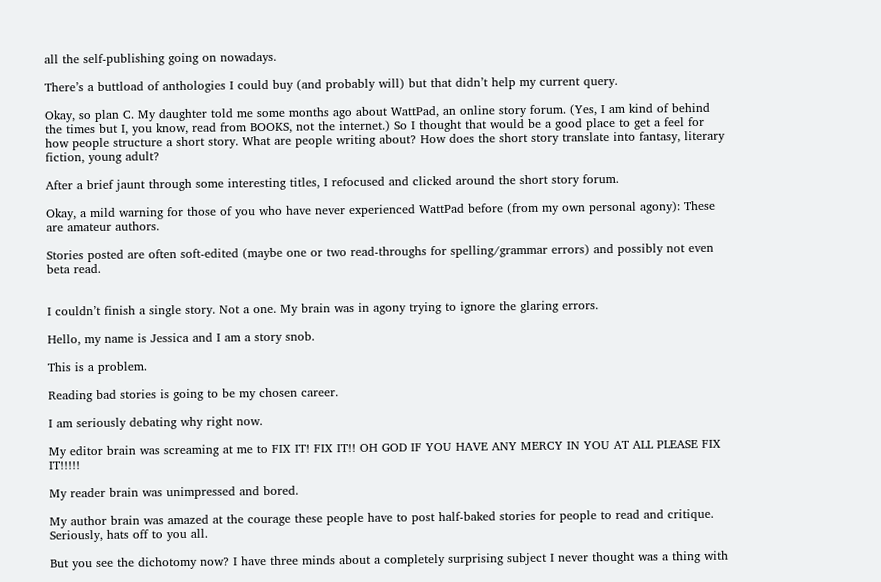all the self-publishing going on nowadays.

There’s a buttload of anthologies I could buy (and probably will) but that didn’t help my current query.

Okay, so plan C. My daughter told me some months ago about WattPad, an online story forum. (Yes, I am kind of behind the times but I, you know, read from BOOKS, not the internet.) So I thought that would be a good place to get a feel for how people structure a short story. What are people writing about? How does the short story translate into fantasy, literary fiction, young adult?

After a brief jaunt through some interesting titles, I refocused and clicked around the short story forum.

Okay, a mild warning for those of you who have never experienced WattPad before (from my own personal agony): These are amateur authors.

Stories posted are often soft-edited (maybe one or two read-throughs for spelling/grammar errors) and possibly not even beta read.


I couldn’t finish a single story. Not a one. My brain was in agony trying to ignore the glaring errors.

Hello, my name is Jessica and I am a story snob.

This is a problem.

Reading bad stories is going to be my chosen career.

I am seriously debating why right now.

My editor brain was screaming at me to FIX IT! FIX IT!! OH GOD IF YOU HAVE ANY MERCY IN YOU AT ALL PLEASE FIX IT!!!!!

My reader brain was unimpressed and bored.

My author brain was amazed at the courage these people have to post half-baked stories for people to read and critique. Seriously, hats off to you all.

But you see the dichotomy now? I have three minds about a completely surprising subject I never thought was a thing with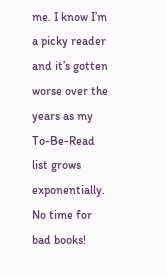me. I know I’m a picky reader and it’s gotten worse over the years as my To-Be-Read list grows exponentially. No time for bad books!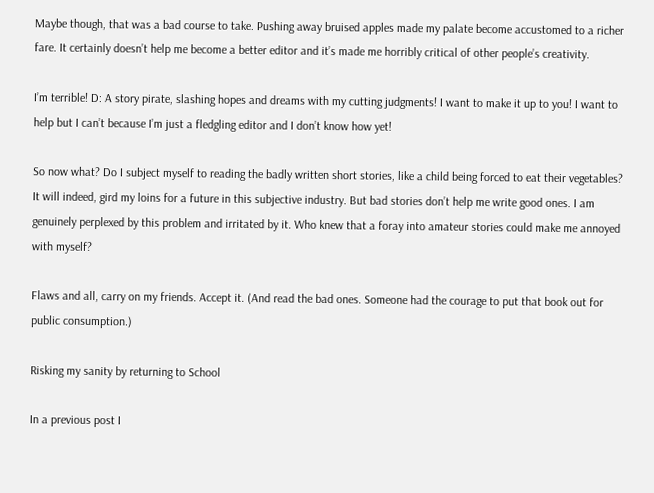Maybe though, that was a bad course to take. Pushing away bruised apples made my palate become accustomed to a richer fare. It certainly doesn’t help me become a better editor and it’s made me horribly critical of other people’s creativity.

I’m terrible! D: A story pirate, slashing hopes and dreams with my cutting judgments! I want to make it up to you! I want to help but I can’t because I’m just a fledgling editor and I don’t know how yet!

So now what? Do I subject myself to reading the badly written short stories, like a child being forced to eat their vegetables? It will indeed, gird my loins for a future in this subjective industry. But bad stories don’t help me write good ones. I am genuinely perplexed by this problem and irritated by it. Who knew that a foray into amateur stories could make me annoyed with myself?

Flaws and all, carry on my friends. Accept it. (And read the bad ones. Someone had the courage to put that book out for public consumption.)

Risking my sanity by returning to School

In a previous post I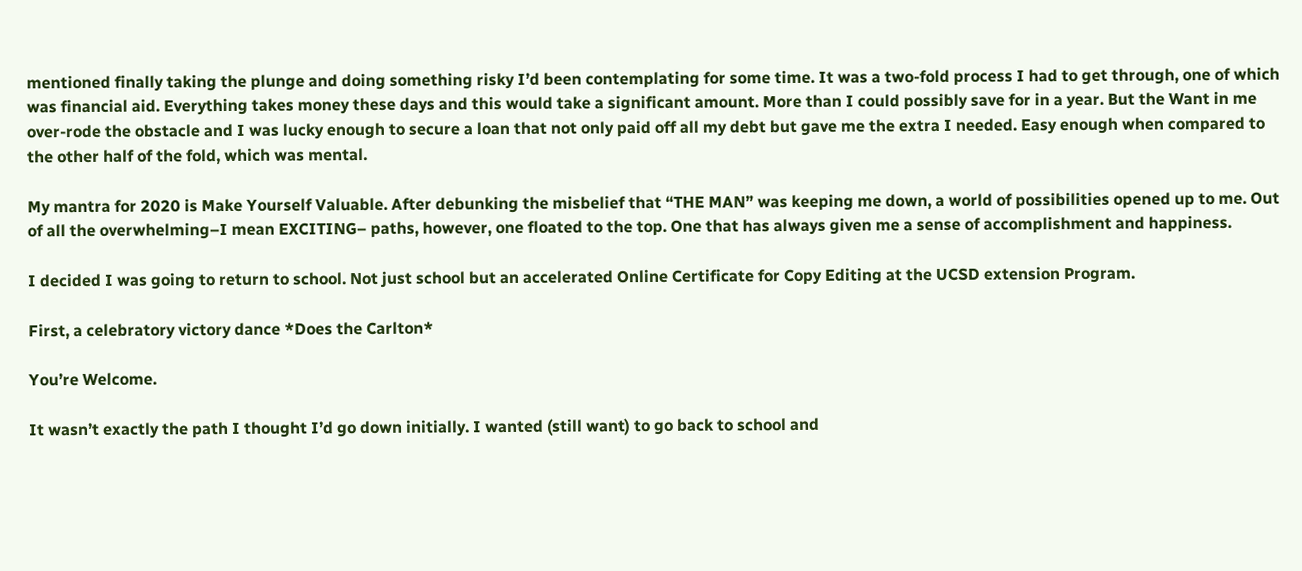mentioned finally taking the plunge and doing something risky I’d been contemplating for some time. It was a two-fold process I had to get through, one of which was financial aid. Everything takes money these days and this would take a significant amount. More than I could possibly save for in a year. But the Want in me over-rode the obstacle and I was lucky enough to secure a loan that not only paid off all my debt but gave me the extra I needed. Easy enough when compared to the other half of the fold, which was mental.

My mantra for 2020 is Make Yourself Valuable. After debunking the misbelief that “THE MAN” was keeping me down, a world of possibilities opened up to me. Out of all the overwhelming–I mean EXCITING– paths, however, one floated to the top. One that has always given me a sense of accomplishment and happiness.

I decided I was going to return to school. Not just school but an accelerated Online Certificate for Copy Editing at the UCSD extension Program.

First, a celebratory victory dance *Does the Carlton*

You’re Welcome.

It wasn’t exactly the path I thought I’d go down initially. I wanted (still want) to go back to school and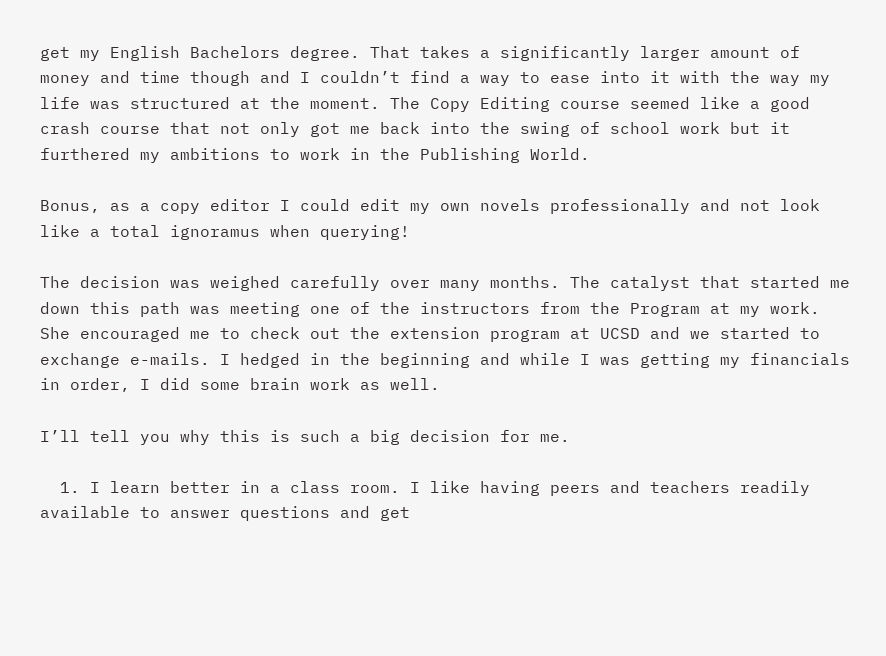get my English Bachelors degree. That takes a significantly larger amount of money and time though and I couldn’t find a way to ease into it with the way my life was structured at the moment. The Copy Editing course seemed like a good crash course that not only got me back into the swing of school work but it furthered my ambitions to work in the Publishing World.

Bonus, as a copy editor I could edit my own novels professionally and not look like a total ignoramus when querying!

The decision was weighed carefully over many months. The catalyst that started me down this path was meeting one of the instructors from the Program at my work. She encouraged me to check out the extension program at UCSD and we started to exchange e-mails. I hedged in the beginning and while I was getting my financials in order, I did some brain work as well.

I’ll tell you why this is such a big decision for me.

  1. I learn better in a class room. I like having peers and teachers readily available to answer questions and get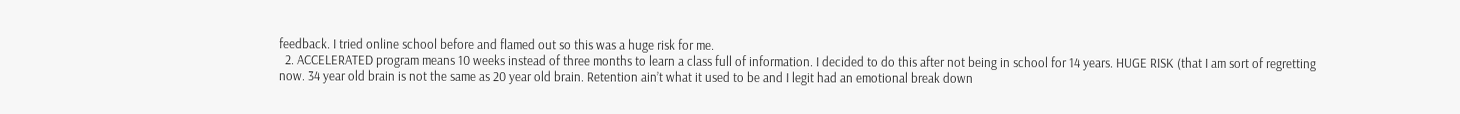feedback. I tried online school before and flamed out so this was a huge risk for me.
  2. ACCELERATED program means 10 weeks instead of three months to learn a class full of information. I decided to do this after not being in school for 14 years. HUGE RISK (that I am sort of regretting now. 34 year old brain is not the same as 20 year old brain. Retention ain’t what it used to be and I legit had an emotional break down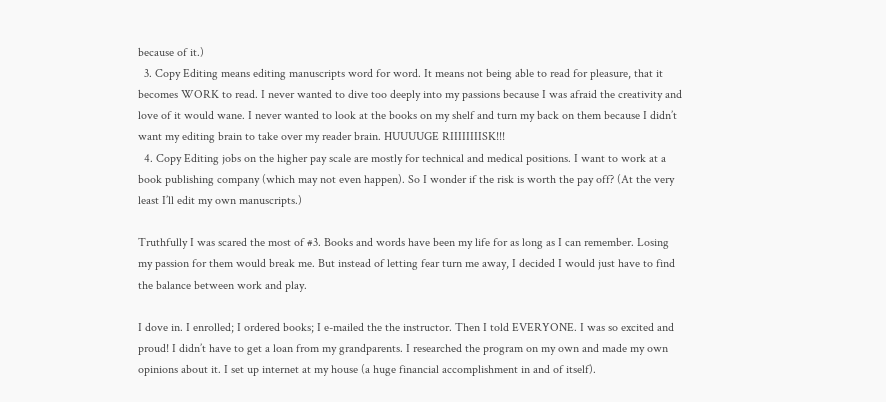because of it.)
  3. Copy Editing means editing manuscripts word for word. It means not being able to read for pleasure, that it becomes WORK to read. I never wanted to dive too deeply into my passions because I was afraid the creativity and love of it would wane. I never wanted to look at the books on my shelf and turn my back on them because I didn’t want my editing brain to take over my reader brain. HUUUUGE RIIIIIIIISK!!!
  4. Copy Editing jobs on the higher pay scale are mostly for technical and medical positions. I want to work at a book publishing company (which may not even happen). So I wonder if the risk is worth the pay off? (At the very least I’ll edit my own manuscripts.)

Truthfully I was scared the most of #3. Books and words have been my life for as long as I can remember. Losing my passion for them would break me. But instead of letting fear turn me away, I decided I would just have to find the balance between work and play.

I dove in. I enrolled; I ordered books; I e-mailed the the instructor. Then I told EVERYONE. I was so excited and proud! I didn’t have to get a loan from my grandparents. I researched the program on my own and made my own opinions about it. I set up internet at my house (a huge financial accomplishment in and of itself).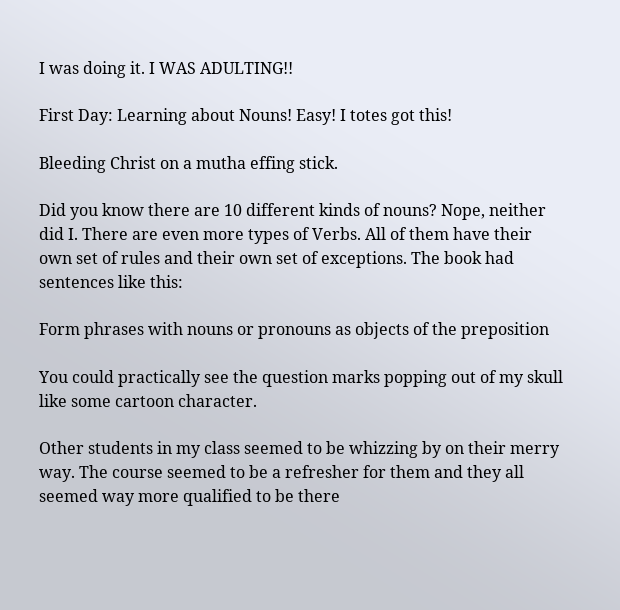I was doing it. I WAS ADULTING!!

First Day: Learning about Nouns! Easy! I totes got this!

Bleeding Christ on a mutha effing stick.

Did you know there are 10 different kinds of nouns? Nope, neither did I. There are even more types of Verbs. All of them have their own set of rules and their own set of exceptions. The book had sentences like this:

Form phrases with nouns or pronouns as objects of the preposition

You could practically see the question marks popping out of my skull like some cartoon character.

Other students in my class seemed to be whizzing by on their merry way. The course seemed to be a refresher for them and they all seemed way more qualified to be there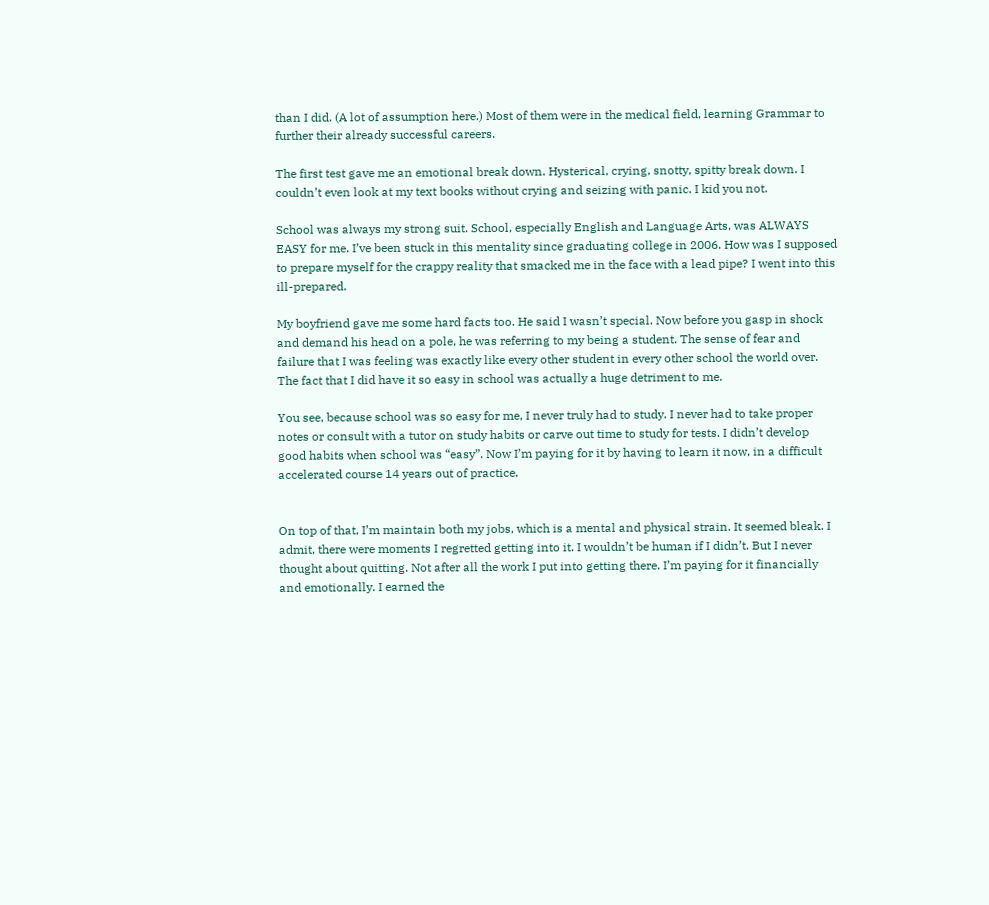than I did. (A lot of assumption here.) Most of them were in the medical field, learning Grammar to further their already successful careers.

The first test gave me an emotional break down. Hysterical, crying, snotty, spitty break down. I couldn’t even look at my text books without crying and seizing with panic. I kid you not.

School was always my strong suit. School, especially English and Language Arts, was ALWAYS EASY for me. I’ve been stuck in this mentality since graduating college in 2006. How was I supposed to prepare myself for the crappy reality that smacked me in the face with a lead pipe? I went into this ill-prepared.

My boyfriend gave me some hard facts too. He said I wasn’t special. Now before you gasp in shock and demand his head on a pole, he was referring to my being a student. The sense of fear and failure that I was feeling was exactly like every other student in every other school the world over. The fact that I did have it so easy in school was actually a huge detriment to me.

You see, because school was so easy for me, I never truly had to study. I never had to take proper notes or consult with a tutor on study habits or carve out time to study for tests. I didn’t develop good habits when school was “easy”. Now I’m paying for it by having to learn it now, in a difficult accelerated course 14 years out of practice.


On top of that, I’m maintain both my jobs, which is a mental and physical strain. It seemed bleak. I admit, there were moments I regretted getting into it. I wouldn’t be human if I didn’t. But I never thought about quitting. Not after all the work I put into getting there. I’m paying for it financially and emotionally. I earned the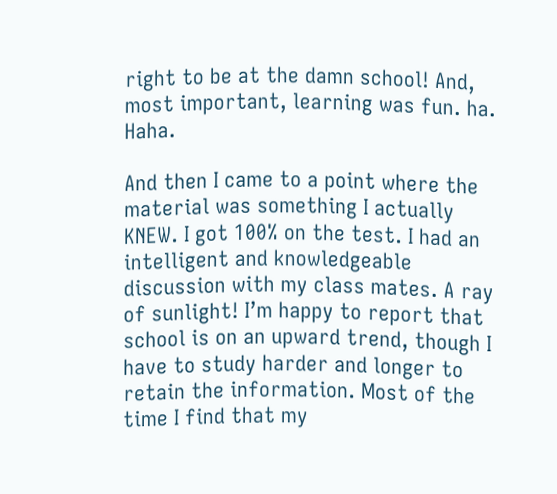right to be at the damn school! And, most important, learning was fun. ha. Haha.

And then I came to a point where the material was something I actually KNEW. I got 100% on the test. I had an intelligent and knowledgeable discussion with my class mates. A ray of sunlight! I’m happy to report that school is on an upward trend, though I have to study harder and longer to retain the information. Most of the time I find that my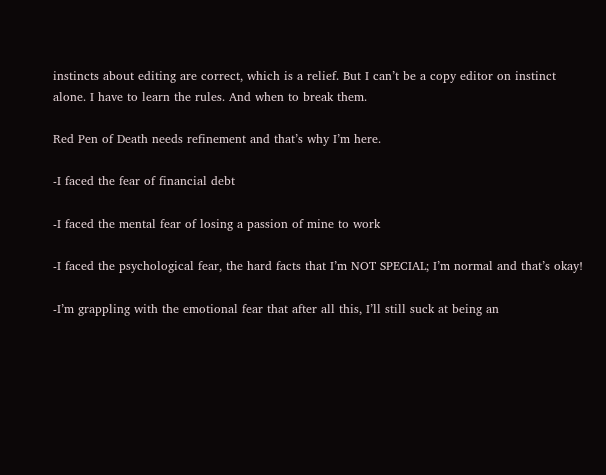instincts about editing are correct, which is a relief. But I can’t be a copy editor on instinct alone. I have to learn the rules. And when to break them.

Red Pen of Death needs refinement and that’s why I’m here.

-I faced the fear of financial debt

-I faced the mental fear of losing a passion of mine to work

-I faced the psychological fear, the hard facts that I’m NOT SPECIAL; I’m normal and that’s okay!

-I’m grappling with the emotional fear that after all this, I’ll still suck at being an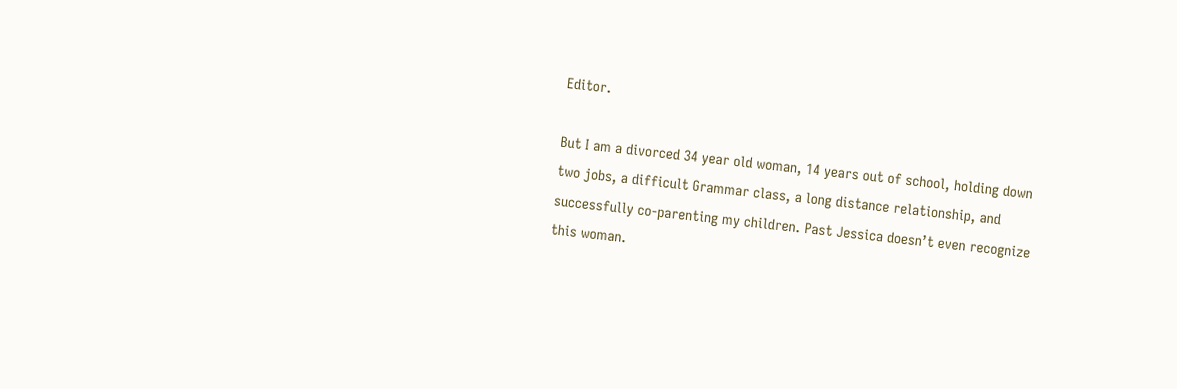Editor.

But I am a divorced 34 year old woman, 14 years out of school, holding down two jobs, a difficult Grammar class, a long distance relationship, and successfully co-parenting my children. Past Jessica doesn’t even recognize this woman.